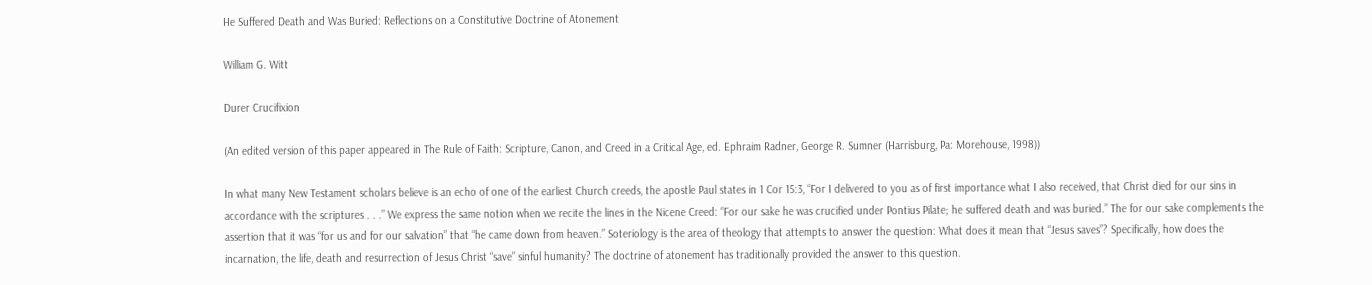He Suffered Death and Was Buried: Reflections on a Constitutive Doctrine of Atonement

William G. Witt

Durer Crucifixion

(An edited version of this paper appeared in The Rule of Faith: Scripture, Canon, and Creed in a Critical Age, ed. Ephraim Radner, George R. Sumner (Harrisburg, Pa: Morehouse, 1998))

In what many New Testament scholars believe is an echo of one of the earliest Church creeds, the apostle Paul states in 1 Cor 15:3, “For I delivered to you as of first importance what I also received, that Christ died for our sins in accordance with the scriptures . . .” We express the same notion when we recite the lines in the Nicene Creed: “For our sake he was crucified under Pontius Pilate; he suffered death and was buried.” The for our sake complements the assertion that it was “for us and for our salvation” that “he came down from heaven.” Soteriology is the area of theology that attempts to answer the question: What does it mean that “Jesus saves”? Specifically, how does the incarnation, the life, death and resurrection of Jesus Christ “save” sinful humanity? The doctrine of atonement has traditionally provided the answer to this question.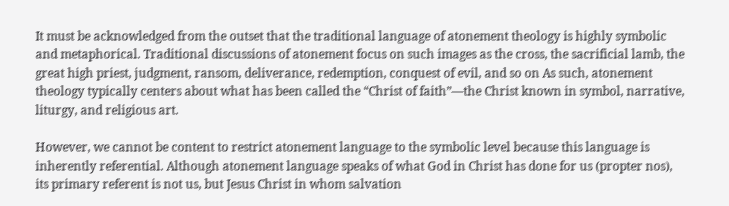It must be acknowledged from the outset that the traditional language of atonement theology is highly symbolic and metaphorical. Traditional discussions of atonement focus on such images as the cross, the sacrificial lamb, the great high priest, judgment, ransom, deliverance, redemption, conquest of evil, and so on As such, atonement theology typically centers about what has been called the “Christ of faith”—the Christ known in symbol, narrative, liturgy, and religious art.

However, we cannot be content to restrict atonement language to the symbolic level because this language is inherently referential. Although atonement language speaks of what God in Christ has done for us (propter nos), its primary referent is not us, but Jesus Christ in whom salvation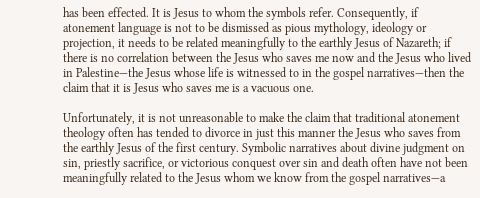has been effected. It is Jesus to whom the symbols refer. Consequently, if atonement language is not to be dismissed as pious mythology, ideology or projection, it needs to be related meaningfully to the earthly Jesus of Nazareth; if there is no correlation between the Jesus who saves me now and the Jesus who lived in Palestine—the Jesus whose life is witnessed to in the gospel narratives—then the claim that it is Jesus who saves me is a vacuous one.

Unfortunately, it is not unreasonable to make the claim that traditional atonement theology often has tended to divorce in just this manner the Jesus who saves from the earthly Jesus of the first century. Symbolic narratives about divine judgment on sin, priestly sacrifice, or victorious conquest over sin and death often have not been meaningfully related to the Jesus whom we know from the gospel narratives—a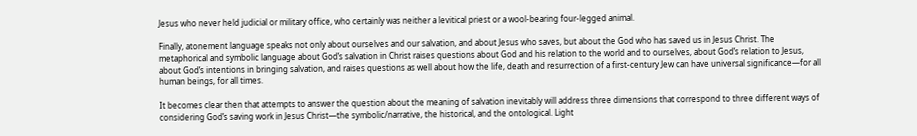Jesus who never held judicial or military office, who certainly was neither a levitical priest or a wool-bearing four-legged animal.

Finally, atonement language speaks not only about ourselves and our salvation, and about Jesus who saves, but about the God who has saved us in Jesus Christ. The metaphorical and symbolic language about God’s salvation in Christ raises questions about God and his relation to the world and to ourselves, about God’s relation to Jesus, about God’s intentions in bringing salvation, and raises questions as well about how the life, death and resurrection of a first-century Jew can have universal significance—for all human beings, for all times.

It becomes clear then that attempts to answer the question about the meaning of salvation inevitably will address three dimensions that correspond to three different ways of considering God’s saving work in Jesus Christ—the symbolic/narrative, the historical, and the ontological. Light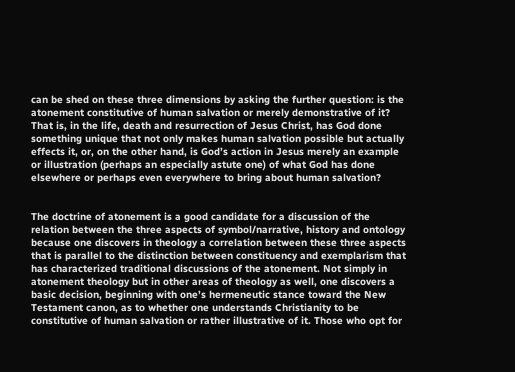can be shed on these three dimensions by asking the further question: is the atonement constitutive of human salvation or merely demonstrative of it? That is, in the life, death and resurrection of Jesus Christ, has God done something unique that not only makes human salvation possible but actually effects it, or, on the other hand, is God’s action in Jesus merely an example or illustration (perhaps an especially astute one) of what God has done elsewhere or perhaps even everywhere to bring about human salvation?


The doctrine of atonement is a good candidate for a discussion of the relation between the three aspects of symbol/narrative, history and ontology because one discovers in theology a correlation between these three aspects that is parallel to the distinction between constituency and exemplarism that has characterized traditional discussions of the atonement. Not simply in atonement theology but in other areas of theology as well, one discovers a basic decision, beginning with one’s hermeneutic stance toward the New Testament canon, as to whether one understands Christianity to be constitutive of human salvation or rather illustrative of it. Those who opt for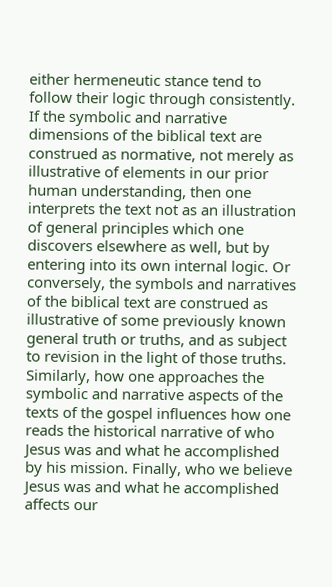either hermeneutic stance tend to follow their logic through consistently. If the symbolic and narrative dimensions of the biblical text are construed as normative, not merely as illustrative of elements in our prior human understanding, then one interprets the text not as an illustration of general principles which one discovers elsewhere as well, but by entering into its own internal logic. Or conversely, the symbols and narratives of the biblical text are construed as illustrative of some previously known general truth or truths, and as subject to revision in the light of those truths. Similarly, how one approaches the symbolic and narrative aspects of the texts of the gospel influences how one reads the historical narrative of who Jesus was and what he accomplished by his mission. Finally, who we believe Jesus was and what he accomplished affects our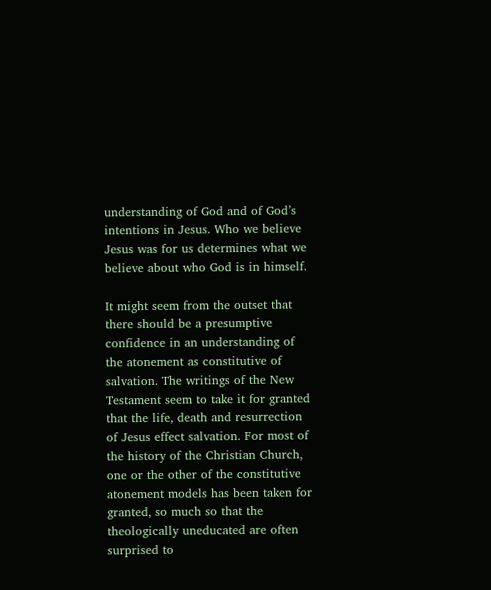understanding of God and of God’s intentions in Jesus. Who we believe Jesus was for us determines what we believe about who God is in himself.

It might seem from the outset that there should be a presumptive confidence in an understanding of the atonement as constitutive of salvation. The writings of the New Testament seem to take it for granted that the life, death and resurrection of Jesus effect salvation. For most of the history of the Christian Church, one or the other of the constitutive atonement models has been taken for granted, so much so that the theologically uneducated are often surprised to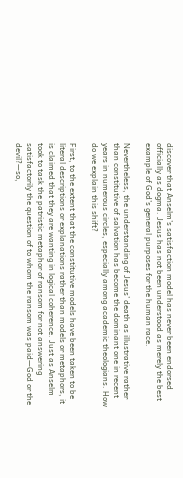discover that Anselm’s satisfaction model has never been endorsed officially as dogma. Jesus has not been understood as merely the best example of God’s general purposes for the human race.

Nevertheless, the understanding of Jesus’ death as illustrative rather than constitutive of salvation has become the dominant one in recent years in numerous circles, especially among academic theologians. How do we explain this shift?

First, to the extent that the constitutive models have been taken to be literal descriptions or explanations rather than models or metaphors, it is claimed that they are wanting in logical coherence. Just as Anselm took to task the patristic metaphor of ransom for not answering satisfactorily the question of to whom the ransom was paid—God or the devil?—so,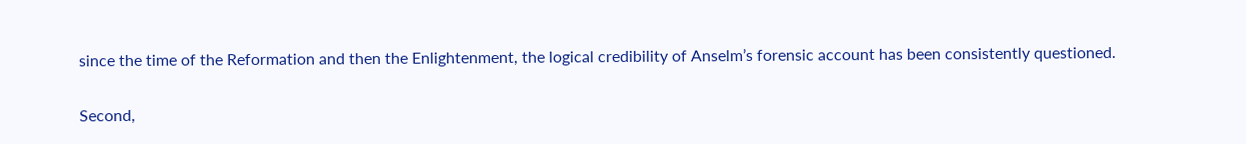since the time of the Reformation and then the Enlightenment, the logical credibility of Anselm’s forensic account has been consistently questioned.

Second,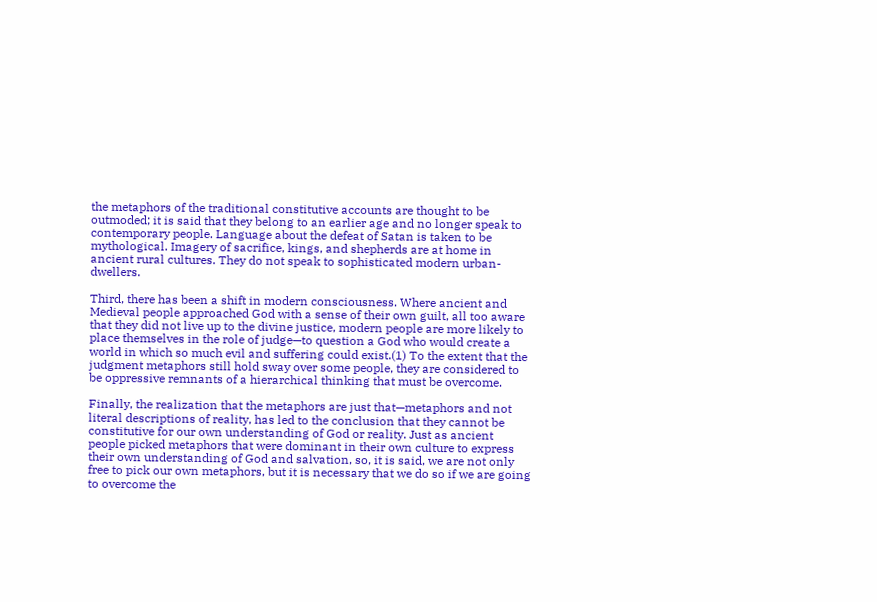the metaphors of the traditional constitutive accounts are thought to be outmoded; it is said that they belong to an earlier age and no longer speak to contemporary people. Language about the defeat of Satan is taken to be mythological. Imagery of sacrifice, kings, and shepherds are at home in ancient rural cultures. They do not speak to sophisticated modern urban-dwellers.

Third, there has been a shift in modern consciousness. Where ancient and Medieval people approached God with a sense of their own guilt, all too aware that they did not live up to the divine justice, modern people are more likely to place themselves in the role of judge—to question a God who would create a world in which so much evil and suffering could exist.(1) To the extent that the judgment metaphors still hold sway over some people, they are considered to be oppressive remnants of a hierarchical thinking that must be overcome.

Finally, the realization that the metaphors are just that—metaphors and not literal descriptions of reality, has led to the conclusion that they cannot be constitutive for our own understanding of God or reality. Just as ancient people picked metaphors that were dominant in their own culture to express their own understanding of God and salvation, so, it is said, we are not only free to pick our own metaphors, but it is necessary that we do so if we are going to overcome the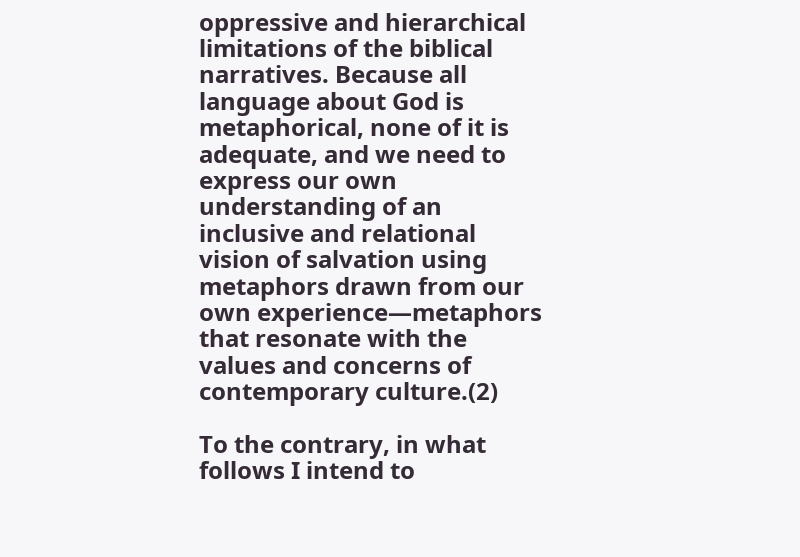oppressive and hierarchical limitations of the biblical narratives. Because all language about God is metaphorical, none of it is adequate, and we need to express our own understanding of an inclusive and relational vision of salvation using metaphors drawn from our own experience—metaphors that resonate with the values and concerns of contemporary culture.(2)

To the contrary, in what follows I intend to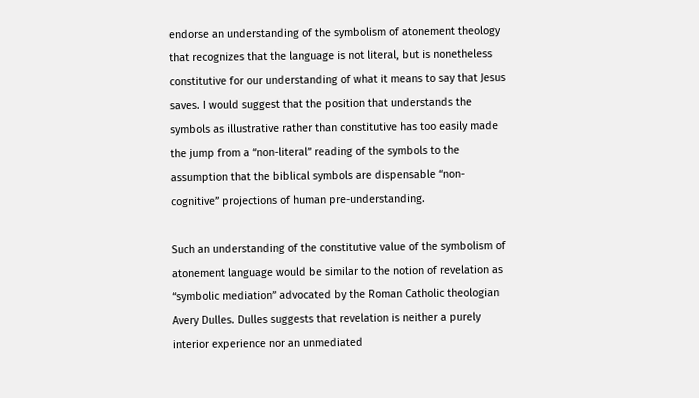endorse an understanding of the symbolism of atonement theology that recognizes that the language is not literal, but is nonetheless constitutive for our understanding of what it means to say that Jesus saves. I would suggest that the position that understands the symbols as illustrative rather than constitutive has too easily made the jump from a “non-literal” reading of the symbols to the assumption that the biblical symbols are dispensable “non-cognitive” projections of human pre-understanding.

Such an understanding of the constitutive value of the symbolism of atonement language would be similar to the notion of revelation as “symbolic mediation” advocated by the Roman Catholic theologian Avery Dulles. Dulles suggests that revelation is neither a purely interior experience nor an unmediated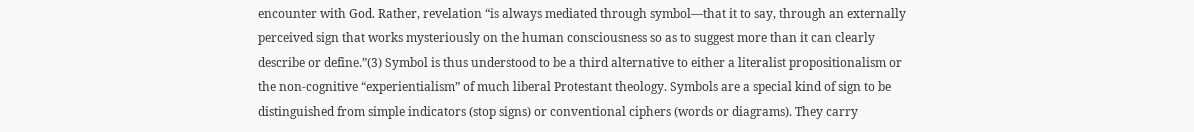encounter with God. Rather, revelation “is always mediated through symbol—that it to say, through an externally perceived sign that works mysteriously on the human consciousness so as to suggest more than it can clearly describe or define.”(3) Symbol is thus understood to be a third alternative to either a literalist propositionalism or the non-cognitive “experientialism” of much liberal Protestant theology. Symbols are a special kind of sign to be distinguished from simple indicators (stop signs) or conventional ciphers (words or diagrams). They carry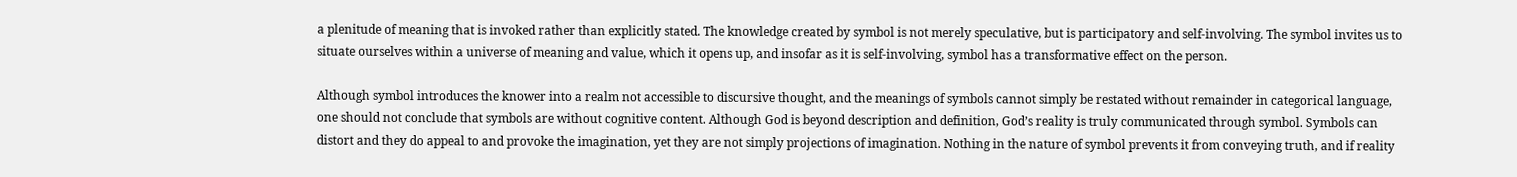a plenitude of meaning that is invoked rather than explicitly stated. The knowledge created by symbol is not merely speculative, but is participatory and self-involving. The symbol invites us to situate ourselves within a universe of meaning and value, which it opens up, and insofar as it is self-involving, symbol has a transformative effect on the person.

Although symbol introduces the knower into a realm not accessible to discursive thought, and the meanings of symbols cannot simply be restated without remainder in categorical language, one should not conclude that symbols are without cognitive content. Although God is beyond description and definition, God’s reality is truly communicated through symbol. Symbols can distort and they do appeal to and provoke the imagination, yet they are not simply projections of imagination. Nothing in the nature of symbol prevents it from conveying truth, and if reality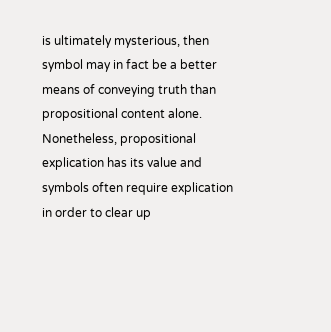is ultimately mysterious, then symbol may in fact be a better means of conveying truth than propositional content alone. Nonetheless, propositional explication has its value and symbols often require explication in order to clear up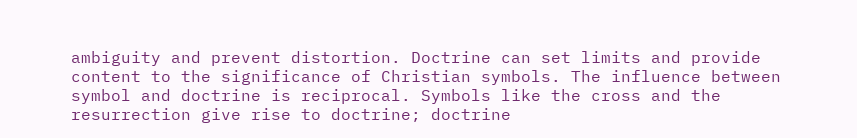ambiguity and prevent distortion. Doctrine can set limits and provide content to the significance of Christian symbols. The influence between symbol and doctrine is reciprocal. Symbols like the cross and the resurrection give rise to doctrine; doctrine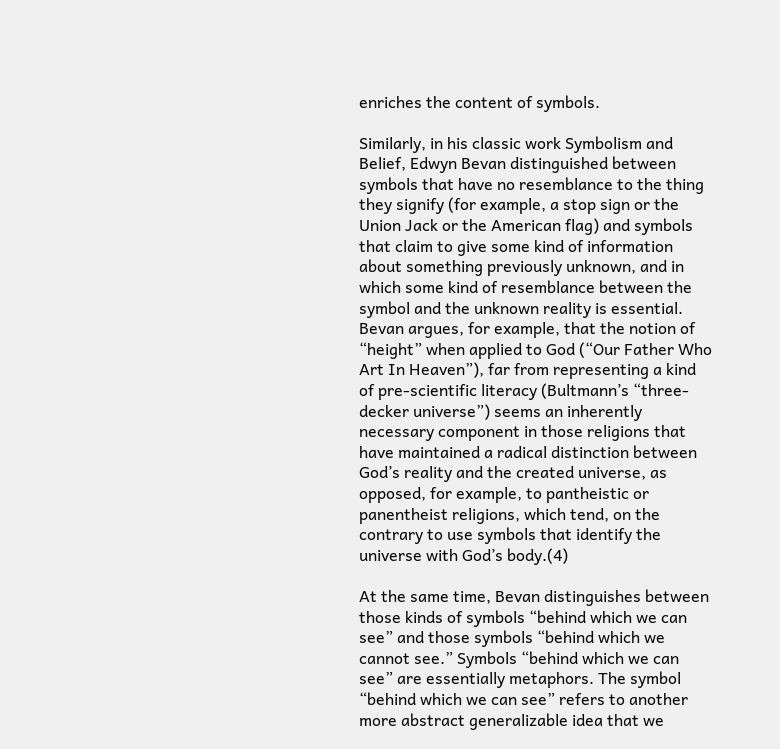enriches the content of symbols.

Similarly, in his classic work Symbolism and Belief, Edwyn Bevan distinguished between symbols that have no resemblance to the thing they signify (for example, a stop sign or the Union Jack or the American flag) and symbols that claim to give some kind of information about something previously unknown, and in which some kind of resemblance between the symbol and the unknown reality is essential. Bevan argues, for example, that the notion of “height” when applied to God (“Our Father Who Art In Heaven”), far from representing a kind of pre-scientific literacy (Bultmann’s “three-decker universe”) seems an inherently necessary component in those religions that have maintained a radical distinction between God’s reality and the created universe, as opposed, for example, to pantheistic or panentheist religions, which tend, on the contrary to use symbols that identify the universe with God’s body.(4)

At the same time, Bevan distinguishes between those kinds of symbols “behind which we can see” and those symbols “behind which we cannot see.” Symbols “behind which we can see” are essentially metaphors. The symbol “behind which we can see” refers to another more abstract generalizable idea that we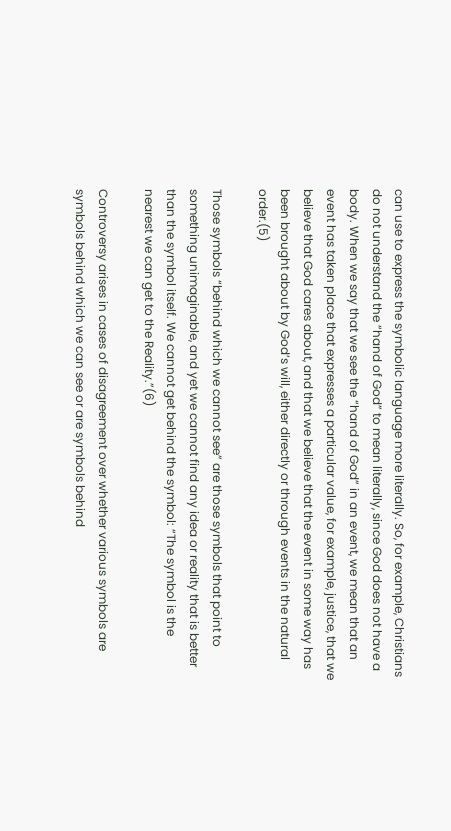can use to express the symbolic language more literally. So, for example, Christians do not understand the “hand of God” to mean literally, since God does not have a body. When we say that we see the “hand of God” in an event, we mean that an event has taken place that expresses a particular value, for example, justice, that we believe that God cares about, and that we believe that the event in some way has been brought about by God’s will, either directly or through events in the natural order.(5)

Those symbols “behind which we cannot see” are those symbols that point to something unimaginable, and yet we cannot find any idea or reality that is better than the symbol itself. We cannot get behind the symbol: “The symbol is the nearest we can get to the Reality.”(6)

Controversy arises in cases of disagreement over whether various symbols are symbols behind which we can see or are symbols behind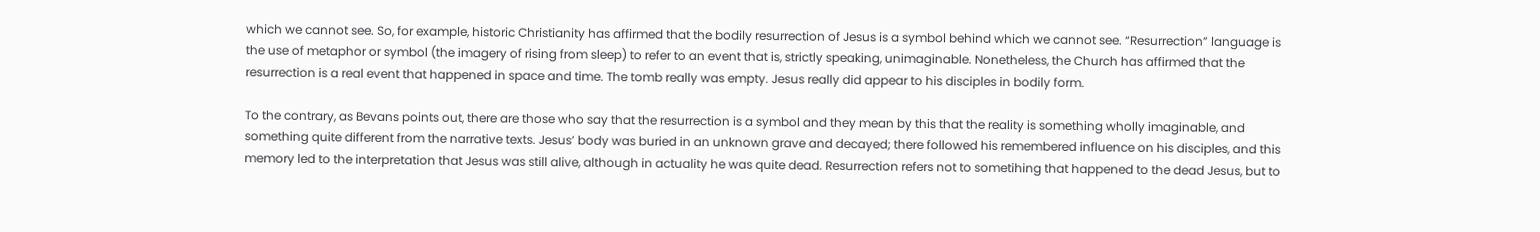which we cannot see. So, for example, historic Christianity has affirmed that the bodily resurrection of Jesus is a symbol behind which we cannot see. “Resurrection” language is the use of metaphor or symbol (the imagery of rising from sleep) to refer to an event that is, strictly speaking, unimaginable. Nonetheless, the Church has affirmed that the resurrection is a real event that happened in space and time. The tomb really was empty. Jesus really did appear to his disciples in bodily form.

To the contrary, as Bevans points out, there are those who say that the resurrection is a symbol and they mean by this that the reality is something wholly imaginable, and something quite different from the narrative texts. Jesus’ body was buried in an unknown grave and decayed; there followed his remembered influence on his disciples, and this memory led to the interpretation that Jesus was still alive, although in actuality he was quite dead. Resurrection refers not to sometihing that happened to the dead Jesus, but to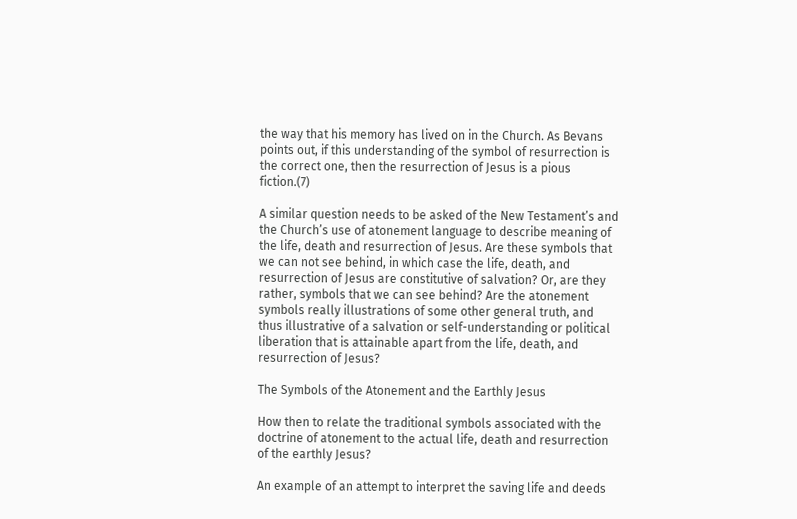the way that his memory has lived on in the Church. As Bevans points out, if this understanding of the symbol of resurrection is the correct one, then the resurrection of Jesus is a pious fiction.(7)

A similar question needs to be asked of the New Testament’s and the Church’s use of atonement language to describe meaning of the life, death and resurrection of Jesus. Are these symbols that we can not see behind, in which case the life, death, and resurrection of Jesus are constitutive of salvation? Or, are they rather, symbols that we can see behind? Are the atonement symbols really illustrations of some other general truth, and thus illustrative of a salvation or self-understanding or political liberation that is attainable apart from the life, death, and resurrection of Jesus?

The Symbols of the Atonement and the Earthly Jesus

How then to relate the traditional symbols associated with the doctrine of atonement to the actual life, death and resurrection of the earthly Jesus?

An example of an attempt to interpret the saving life and deeds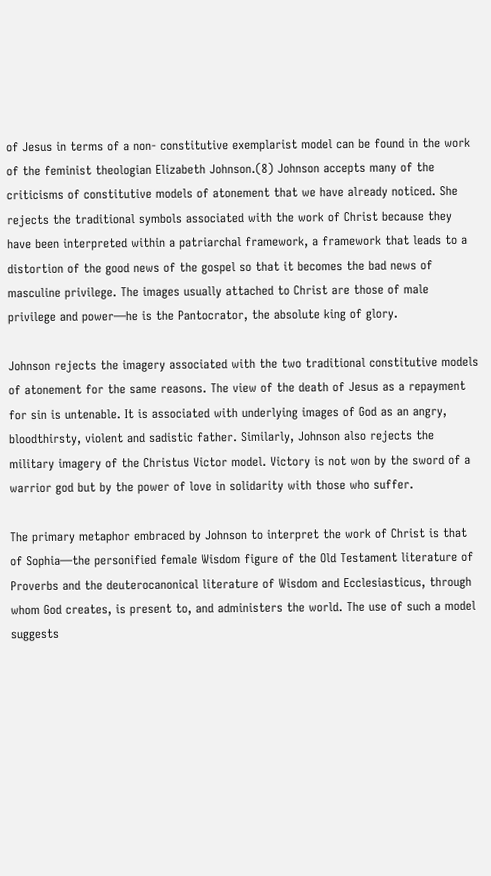of Jesus in terms of a non- constitutive exemplarist model can be found in the work of the feminist theologian Elizabeth Johnson.(8) Johnson accepts many of the criticisms of constitutive models of atonement that we have already noticed. She rejects the traditional symbols associated with the work of Christ because they have been interpreted within a patriarchal framework, a framework that leads to a distortion of the good news of the gospel so that it becomes the bad news of masculine privilege. The images usually attached to Christ are those of male privilege and power—he is the Pantocrator, the absolute king of glory.

Johnson rejects the imagery associated with the two traditional constitutive models of atonement for the same reasons. The view of the death of Jesus as a repayment for sin is untenable. It is associated with underlying images of God as an angry, bloodthirsty, violent and sadistic father. Similarly, Johnson also rejects the military imagery of the Christus Victor model. Victory is not won by the sword of a warrior god but by the power of love in solidarity with those who suffer.

The primary metaphor embraced by Johnson to interpret the work of Christ is that of Sophia—the personified female Wisdom figure of the Old Testament literature of Proverbs and the deuterocanonical literature of Wisdom and Ecclesiasticus, through whom God creates, is present to, and administers the world. The use of such a model suggests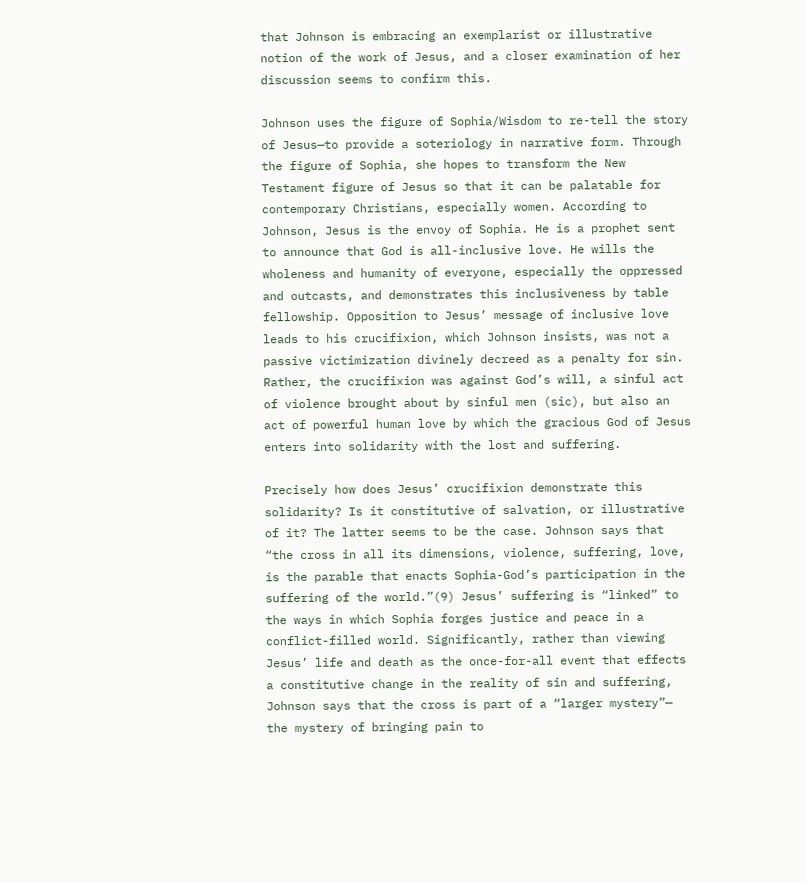that Johnson is embracing an exemplarist or illustrative notion of the work of Jesus, and a closer examination of her discussion seems to confirm this.

Johnson uses the figure of Sophia/Wisdom to re-tell the story of Jesus—to provide a soteriology in narrative form. Through the figure of Sophia, she hopes to transform the New Testament figure of Jesus so that it can be palatable for contemporary Christians, especially women. According to Johnson, Jesus is the envoy of Sophia. He is a prophet sent to announce that God is all-inclusive love. He wills the wholeness and humanity of everyone, especially the oppressed and outcasts, and demonstrates this inclusiveness by table fellowship. Opposition to Jesus’ message of inclusive love leads to his crucifixion, which Johnson insists, was not a passive victimization divinely decreed as a penalty for sin. Rather, the crucifixion was against God’s will, a sinful act of violence brought about by sinful men (sic), but also an act of powerful human love by which the gracious God of Jesus enters into solidarity with the lost and suffering.

Precisely how does Jesus’ crucifixion demonstrate this solidarity? Is it constitutive of salvation, or illustrative of it? The latter seems to be the case. Johnson says that “the cross in all its dimensions, violence, suffering, love, is the parable that enacts Sophia-God’s participation in the suffering of the world.”(9) Jesus’ suffering is “linked” to the ways in which Sophia forges justice and peace in a conflict-filled world. Significantly, rather than viewing Jesus’ life and death as the once-for-all event that effects a constitutive change in the reality of sin and suffering, Johnson says that the cross is part of a “larger mystery”— the mystery of bringing pain to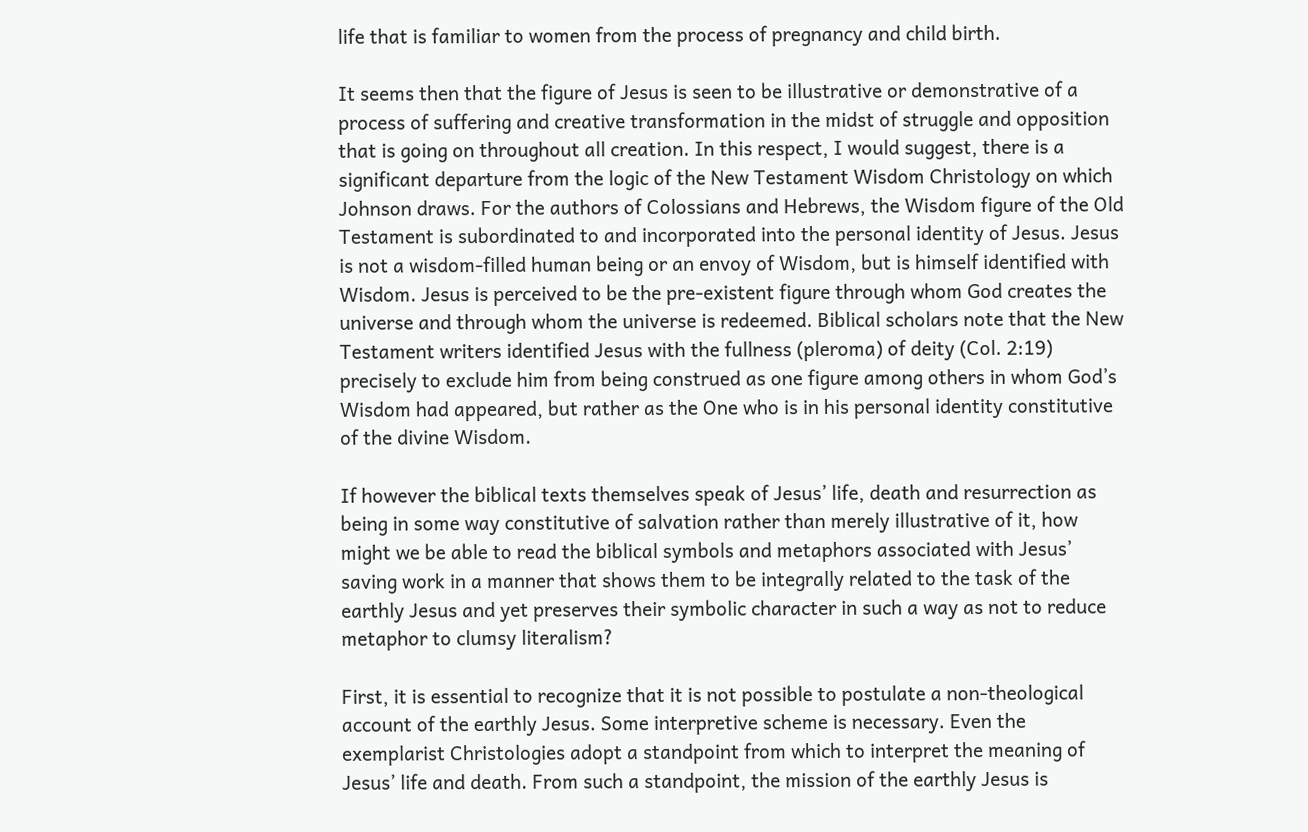life that is familiar to women from the process of pregnancy and child birth.

It seems then that the figure of Jesus is seen to be illustrative or demonstrative of a process of suffering and creative transformation in the midst of struggle and opposition that is going on throughout all creation. In this respect, I would suggest, there is a significant departure from the logic of the New Testament Wisdom Christology on which Johnson draws. For the authors of Colossians and Hebrews, the Wisdom figure of the Old Testament is subordinated to and incorporated into the personal identity of Jesus. Jesus is not a wisdom-filled human being or an envoy of Wisdom, but is himself identified with Wisdom. Jesus is perceived to be the pre-existent figure through whom God creates the universe and through whom the universe is redeemed. Biblical scholars note that the New Testament writers identified Jesus with the fullness (pleroma) of deity (Col. 2:19) precisely to exclude him from being construed as one figure among others in whom God’s Wisdom had appeared, but rather as the One who is in his personal identity constitutive of the divine Wisdom.

If however the biblical texts themselves speak of Jesus’ life, death and resurrection as being in some way constitutive of salvation rather than merely illustrative of it, how might we be able to read the biblical symbols and metaphors associated with Jesus’ saving work in a manner that shows them to be integrally related to the task of the earthly Jesus and yet preserves their symbolic character in such a way as not to reduce metaphor to clumsy literalism?

First, it is essential to recognize that it is not possible to postulate a non-theological account of the earthly Jesus. Some interpretive scheme is necessary. Even the exemplarist Christologies adopt a standpoint from which to interpret the meaning of Jesus’ life and death. From such a standpoint, the mission of the earthly Jesus is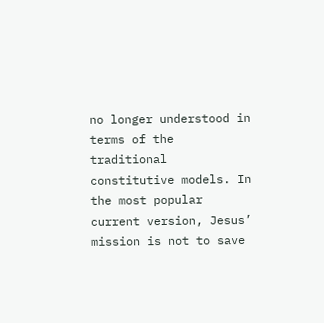no longer understood in terms of the traditional constitutive models. In the most popular current version, Jesus’ mission is not to save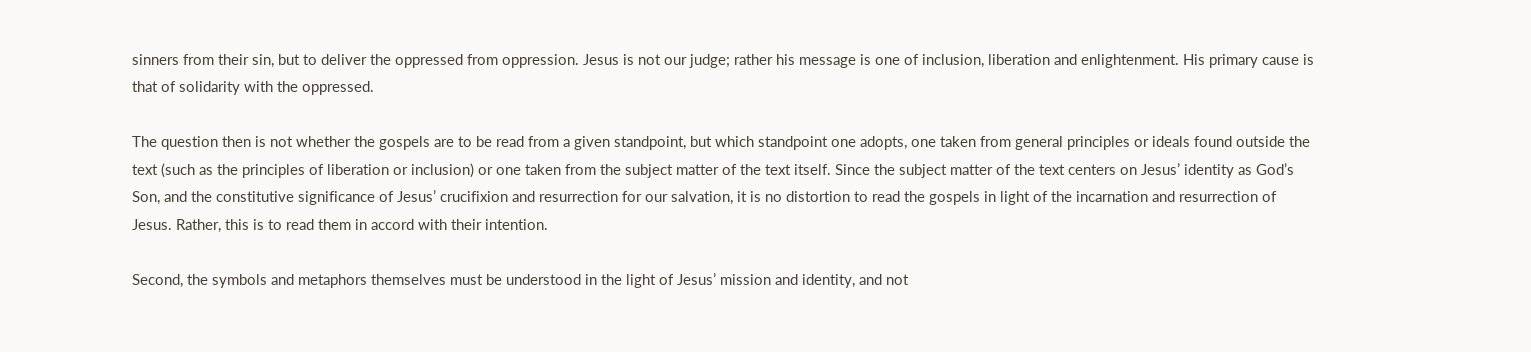sinners from their sin, but to deliver the oppressed from oppression. Jesus is not our judge; rather his message is one of inclusion, liberation and enlightenment. His primary cause is that of solidarity with the oppressed.

The question then is not whether the gospels are to be read from a given standpoint, but which standpoint one adopts, one taken from general principles or ideals found outside the text (such as the principles of liberation or inclusion) or one taken from the subject matter of the text itself. Since the subject matter of the text centers on Jesus’ identity as God’s Son, and the constitutive significance of Jesus’ crucifixion and resurrection for our salvation, it is no distortion to read the gospels in light of the incarnation and resurrection of Jesus. Rather, this is to read them in accord with their intention.

Second, the symbols and metaphors themselves must be understood in the light of Jesus’ mission and identity, and not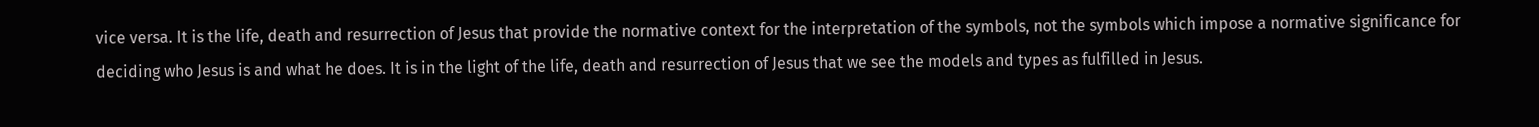vice versa. It is the life, death and resurrection of Jesus that provide the normative context for the interpretation of the symbols, not the symbols which impose a normative significance for deciding who Jesus is and what he does. It is in the light of the life, death and resurrection of Jesus that we see the models and types as fulfilled in Jesus.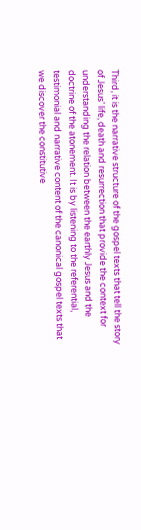Third, it is the narrative structure of the gospel texts that tell the story of Jesus’ life, death and resurrection that provide the context for understanding the relation between the earthly Jesus and the doctrine of the atonement. It is by listening to the referential, testimonial and narrative content of the canonical gospel texts that we discover the constitutive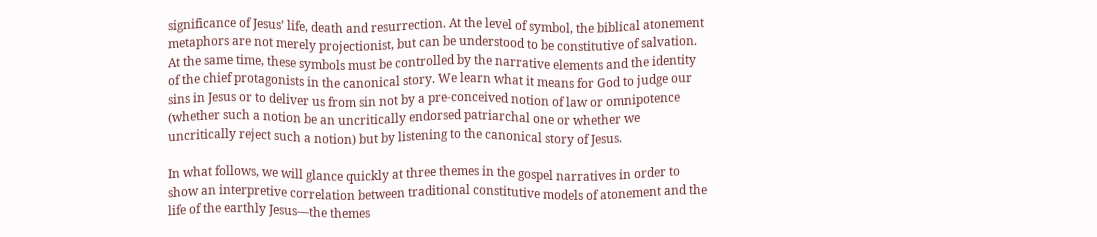significance of Jesus’ life, death and resurrection. At the level of symbol, the biblical atonement metaphors are not merely projectionist, but can be understood to be constitutive of salvation. At the same time, these symbols must be controlled by the narrative elements and the identity of the chief protagonists in the canonical story. We learn what it means for God to judge our sins in Jesus or to deliver us from sin not by a pre-conceived notion of law or omnipotence (whether such a notion be an uncritically endorsed patriarchal one or whether we uncritically reject such a notion) but by listening to the canonical story of Jesus.

In what follows, we will glance quickly at three themes in the gospel narratives in order to show an interpretive correlation between traditional constitutive models of atonement and the life of the earthly Jesus—the themes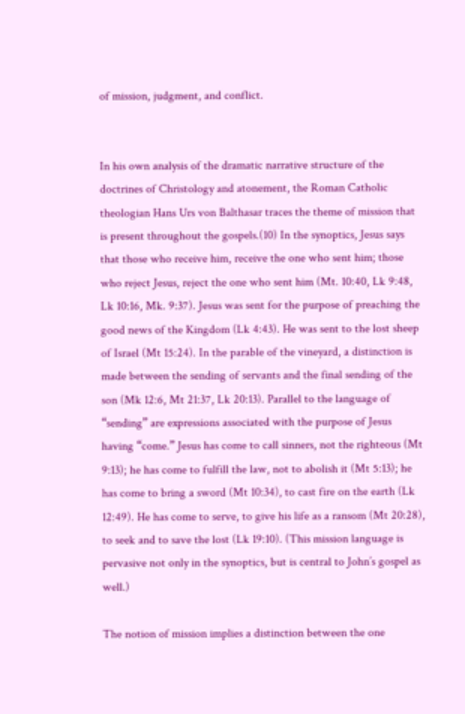of mission, judgment, and conflict.


In his own analysis of the dramatic narrative structure of the doctrines of Christology and atonement, the Roman Catholic theologian Hans Urs von Balthasar traces the theme of mission that is present throughout the gospels.(10) In the synoptics, Jesus says that those who receive him, receive the one who sent him; those who reject Jesus, reject the one who sent him (Mt. 10:40, Lk 9:48, Lk 10:16, Mk. 9:37). Jesus was sent for the purpose of preaching the good news of the Kingdom (Lk 4:43). He was sent to the lost sheep of Israel (Mt 15:24). In the parable of the vineyard, a distinction is made between the sending of servants and the final sending of the son (Mk 12:6, Mt 21:37, Lk 20:13). Parallel to the language of “sending” are expressions associated with the purpose of Jesus having “come.” Jesus has come to call sinners, not the righteous (Mt 9:13); he has come to fulfill the law, not to abolish it (Mt 5:13); he has come to bring a sword (Mt 10:34), to cast fire on the earth (Lk 12:49). He has come to serve, to give his life as a ransom (Mt 20:28), to seek and to save the lost (Lk 19:10). (This mission language is pervasive not only in the synoptics, but is central to John’s gospel as well.)

The notion of mission implies a distinction between the one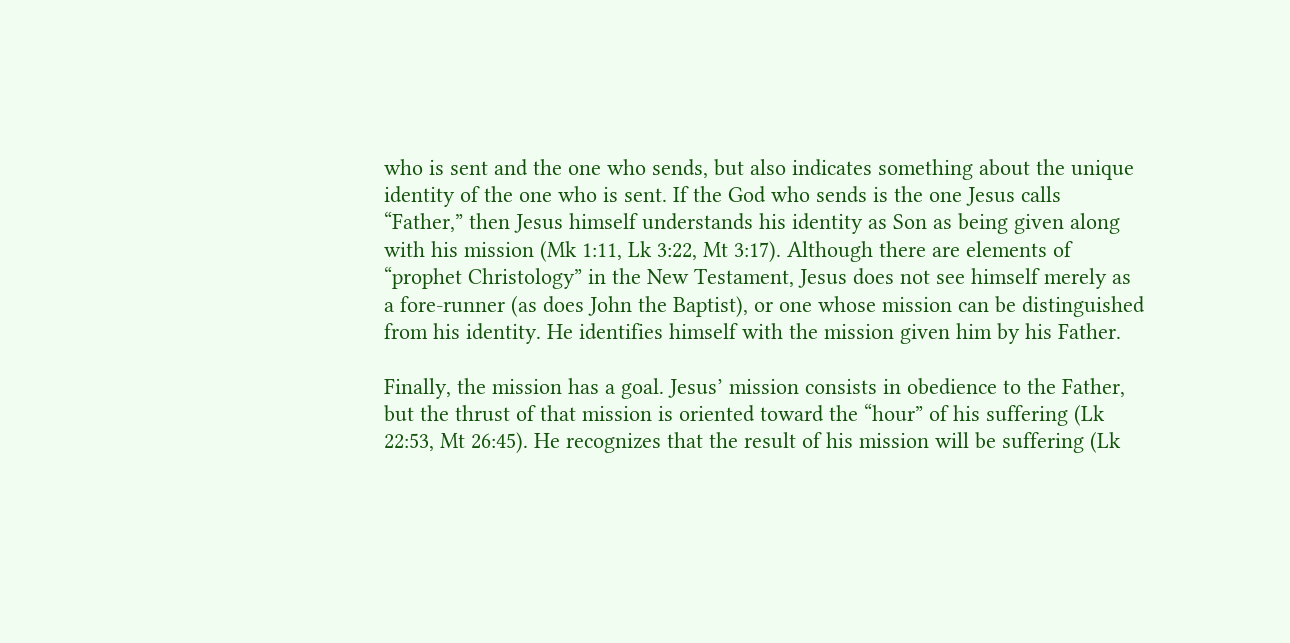who is sent and the one who sends, but also indicates something about the unique identity of the one who is sent. If the God who sends is the one Jesus calls “Father,” then Jesus himself understands his identity as Son as being given along with his mission (Mk 1:11, Lk 3:22, Mt 3:17). Although there are elements of “prophet Christology” in the New Testament, Jesus does not see himself merely as a fore-runner (as does John the Baptist), or one whose mission can be distinguished from his identity. He identifies himself with the mission given him by his Father.

Finally, the mission has a goal. Jesus’ mission consists in obedience to the Father, but the thrust of that mission is oriented toward the “hour” of his suffering (Lk 22:53, Mt 26:45). He recognizes that the result of his mission will be suffering (Lk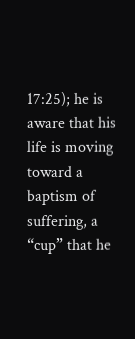17:25); he is aware that his life is moving toward a baptism of suffering, a “cup” that he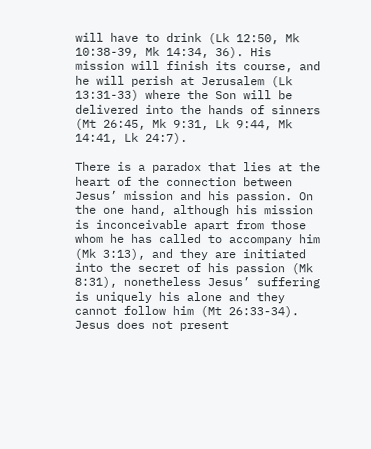will have to drink (Lk 12:50, Mk 10:38-39, Mk 14:34, 36). His mission will finish its course, and he will perish at Jerusalem (Lk 13:31-33) where the Son will be delivered into the hands of sinners (Mt 26:45, Mk 9:31, Lk 9:44, Mk 14:41, Lk 24:7).

There is a paradox that lies at the heart of the connection between Jesus’ mission and his passion. On the one hand, although his mission is inconceivable apart from those whom he has called to accompany him (Mk 3:13), and they are initiated into the secret of his passion (Mk 8:31), nonetheless Jesus’ suffering is uniquely his alone and they cannot follow him (Mt 26:33-34). Jesus does not present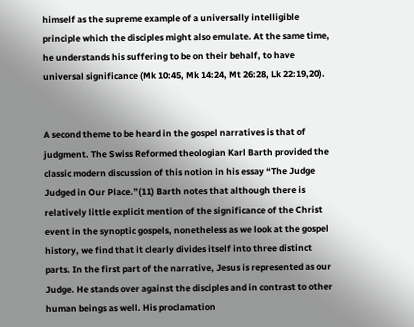himself as the supreme example of a universally intelligible principle which the disciples might also emulate. At the same time, he understands his suffering to be on their behalf, to have universal significance (Mk 10:45, Mk 14:24, Mt 26:28, Lk 22:19,20).


A second theme to be heard in the gospel narratives is that of judgment. The Swiss Reformed theologian Karl Barth provided the classic modern discussion of this notion in his essay “The Judge Judged in Our Place.”(11) Barth notes that although there is relatively little explicit mention of the significance of the Christ event in the synoptic gospels, nonetheless as we look at the gospel history, we find that it clearly divides itself into three distinct parts. In the first part of the narrative, Jesus is represented as our Judge. He stands over against the disciples and in contrast to other human beings as well. His proclamation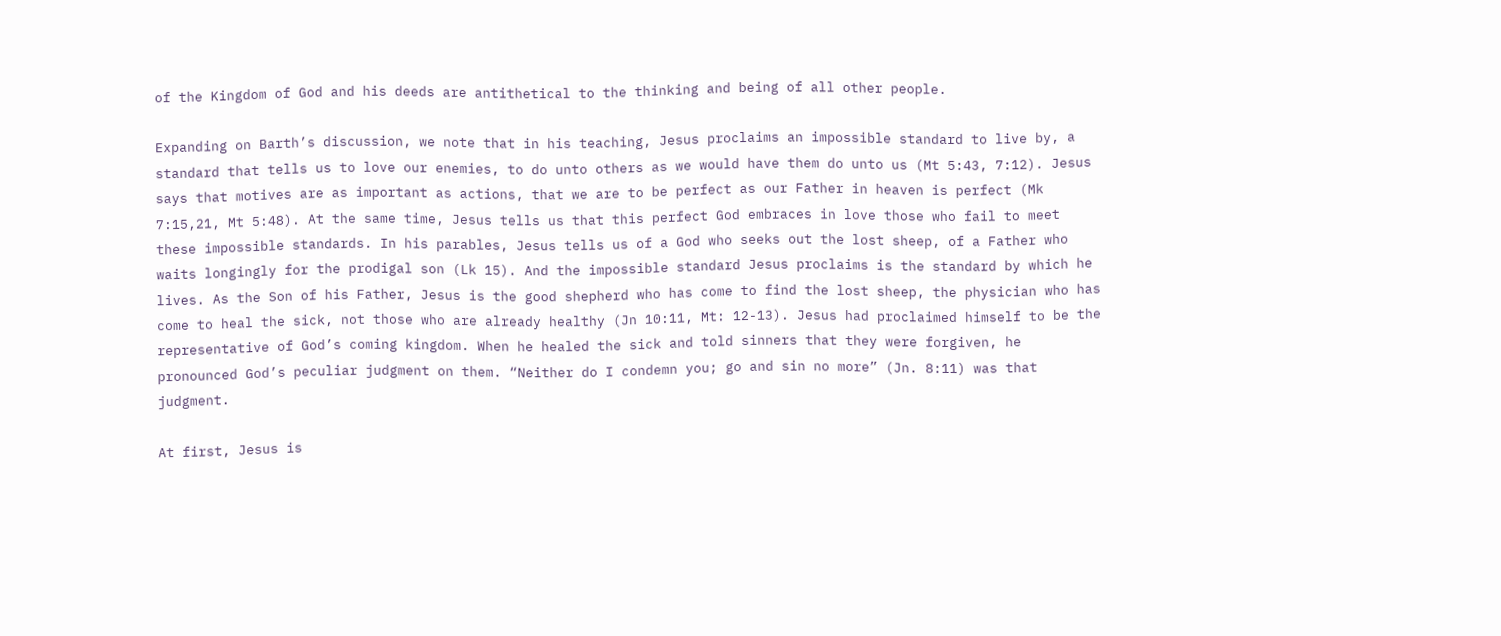of the Kingdom of God and his deeds are antithetical to the thinking and being of all other people.

Expanding on Barth’s discussion, we note that in his teaching, Jesus proclaims an impossible standard to live by, a standard that tells us to love our enemies, to do unto others as we would have them do unto us (Mt 5:43, 7:12). Jesus says that motives are as important as actions, that we are to be perfect as our Father in heaven is perfect (Mk 7:15,21, Mt 5:48). At the same time, Jesus tells us that this perfect God embraces in love those who fail to meet these impossible standards. In his parables, Jesus tells us of a God who seeks out the lost sheep, of a Father who waits longingly for the prodigal son (Lk 15). And the impossible standard Jesus proclaims is the standard by which he lives. As the Son of his Father, Jesus is the good shepherd who has come to find the lost sheep, the physician who has come to heal the sick, not those who are already healthy (Jn 10:11, Mt: 12-13). Jesus had proclaimed himself to be the representative of God’s coming kingdom. When he healed the sick and told sinners that they were forgiven, he pronounced God’s peculiar judgment on them. “Neither do I condemn you; go and sin no more” (Jn. 8:11) was that judgment.

At first, Jesus is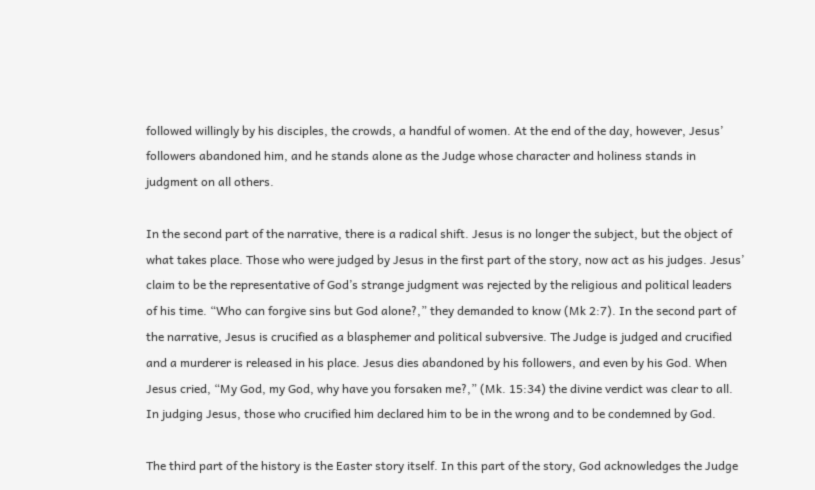followed willingly by his disciples, the crowds, a handful of women. At the end of the day, however, Jesus’ followers abandoned him, and he stands alone as the Judge whose character and holiness stands in judgment on all others.

In the second part of the narrative, there is a radical shift. Jesus is no longer the subject, but the object of what takes place. Those who were judged by Jesus in the first part of the story, now act as his judges. Jesus’ claim to be the representative of God’s strange judgment was rejected by the religious and political leaders of his time. “Who can forgive sins but God alone?,” they demanded to know (Mk 2:7). In the second part of the narrative, Jesus is crucified as a blasphemer and political subversive. The Judge is judged and crucified and a murderer is released in his place. Jesus dies abandoned by his followers, and even by his God. When Jesus cried, “My God, my God, why have you forsaken me?,” (Mk. 15:34) the divine verdict was clear to all. In judging Jesus, those who crucified him declared him to be in the wrong and to be condemned by God.

The third part of the history is the Easter story itself. In this part of the story, God acknowledges the Judge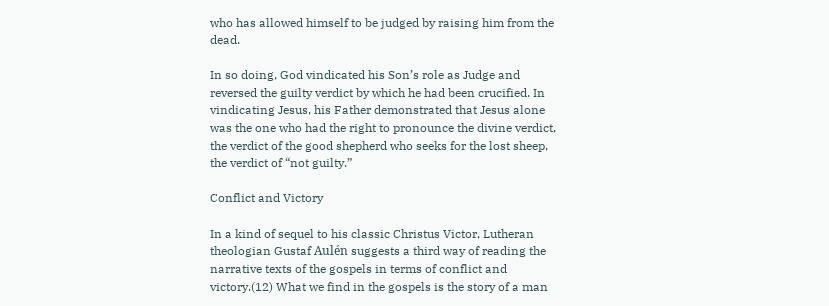who has allowed himself to be judged by raising him from the dead.

In so doing, God vindicated his Son’s role as Judge and reversed the guilty verdict by which he had been crucified. In vindicating Jesus, his Father demonstrated that Jesus alone was the one who had the right to pronounce the divine verdict, the verdict of the good shepherd who seeks for the lost sheep, the verdict of “not guilty.”

Conflict and Victory

In a kind of sequel to his classic Christus Victor, Lutheran theologian Gustaf Aulén suggests a third way of reading the narrative texts of the gospels in terms of conflict and victory.(12) What we find in the gospels is the story of a man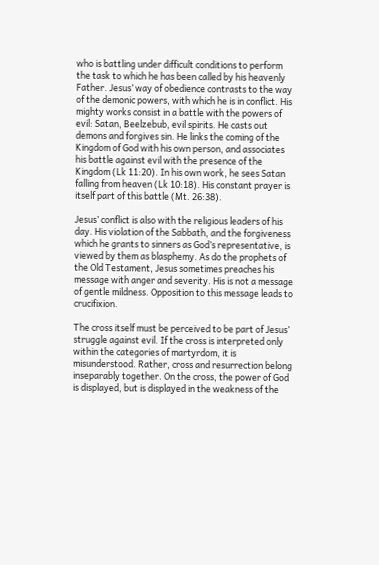who is battling under difficult conditions to perform the task to which he has been called by his heavenly Father. Jesus’ way of obedience contrasts to the way of the demonic powers, with which he is in conflict. His mighty works consist in a battle with the powers of evil: Satan, Beelzebub, evil spirits. He casts out demons and forgives sin. He links the coming of the Kingdom of God with his own person, and associates his battle against evil with the presence of the Kingdom (Lk 11:20). In his own work, he sees Satan falling from heaven (Lk 10:18). His constant prayer is itself part of this battle (Mt. 26:38).

Jesus’ conflict is also with the religious leaders of his day. His violation of the Sabbath, and the forgiveness which he grants to sinners as God’s representative, is viewed by them as blasphemy. As do the prophets of the Old Testament, Jesus sometimes preaches his message with anger and severity. His is not a message of gentle mildness. Opposition to this message leads to crucifixion.

The cross itself must be perceived to be part of Jesus’ struggle against evil. If the cross is interpreted only within the categories of martyrdom, it is misunderstood. Rather, cross and resurrection belong inseparably together. On the cross, the power of God is displayed, but is displayed in the weakness of the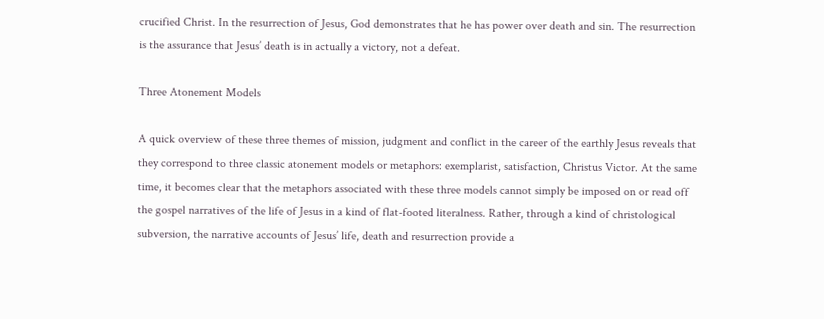crucified Christ. In the resurrection of Jesus, God demonstrates that he has power over death and sin. The resurrection is the assurance that Jesus’ death is in actually a victory, not a defeat.

Three Atonement Models

A quick overview of these three themes of mission, judgment and conflict in the career of the earthly Jesus reveals that they correspond to three classic atonement models or metaphors: exemplarist, satisfaction, Christus Victor. At the same time, it becomes clear that the metaphors associated with these three models cannot simply be imposed on or read off the gospel narratives of the life of Jesus in a kind of flat-footed literalness. Rather, through a kind of christological subversion, the narrative accounts of Jesus’ life, death and resurrection provide a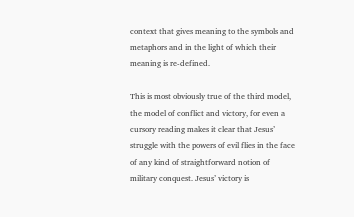context that gives meaning to the symbols and metaphors and in the light of which their meaning is re-defined.

This is most obviously true of the third model, the model of conflict and victory, for even a cursory reading makes it clear that Jesus’ struggle with the powers of evil flies in the face of any kind of straightforward notion of military conquest. Jesus’ victory is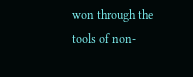won through the tools of non-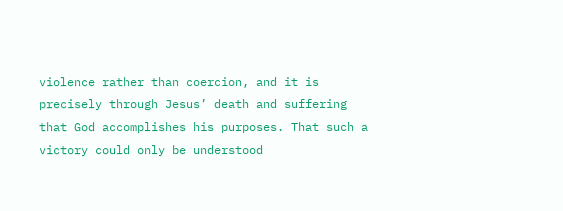violence rather than coercion, and it is precisely through Jesus’ death and suffering that God accomplishes his purposes. That such a victory could only be understood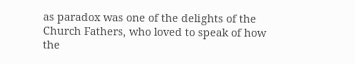as paradox was one of the delights of the Church Fathers, who loved to speak of how the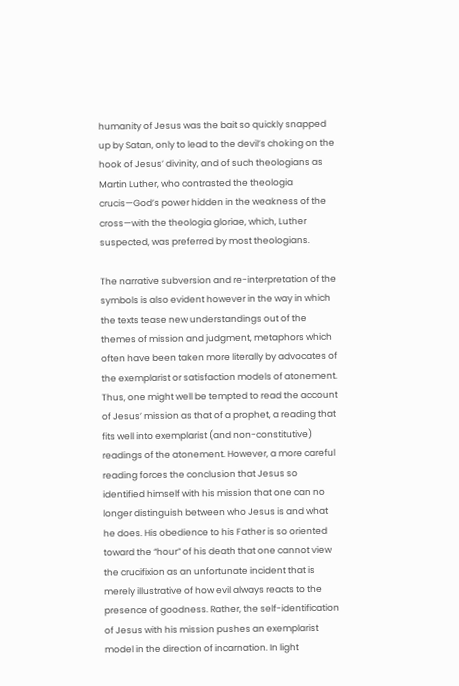humanity of Jesus was the bait so quickly snapped up by Satan, only to lead to the devil’s choking on the hook of Jesus’ divinity, and of such theologians as Martin Luther, who contrasted the theologia crucis—God’s power hidden in the weakness of the cross—with the theologia gloriae, which, Luther suspected, was preferred by most theologians.

The narrative subversion and re-interpretation of the symbols is also evident however in the way in which the texts tease new understandings out of the themes of mission and judgment, metaphors which often have been taken more literally by advocates of the exemplarist or satisfaction models of atonement. Thus, one might well be tempted to read the account of Jesus’ mission as that of a prophet, a reading that fits well into exemplarist (and non-constitutive) readings of the atonement. However, a more careful reading forces the conclusion that Jesus so identified himself with his mission that one can no longer distinguish between who Jesus is and what he does. His obedience to his Father is so oriented toward the “hour” of his death that one cannot view the crucifixion as an unfortunate incident that is merely illustrative of how evil always reacts to the presence of goodness. Rather, the self-identification of Jesus with his mission pushes an exemplarist model in the direction of incarnation. In light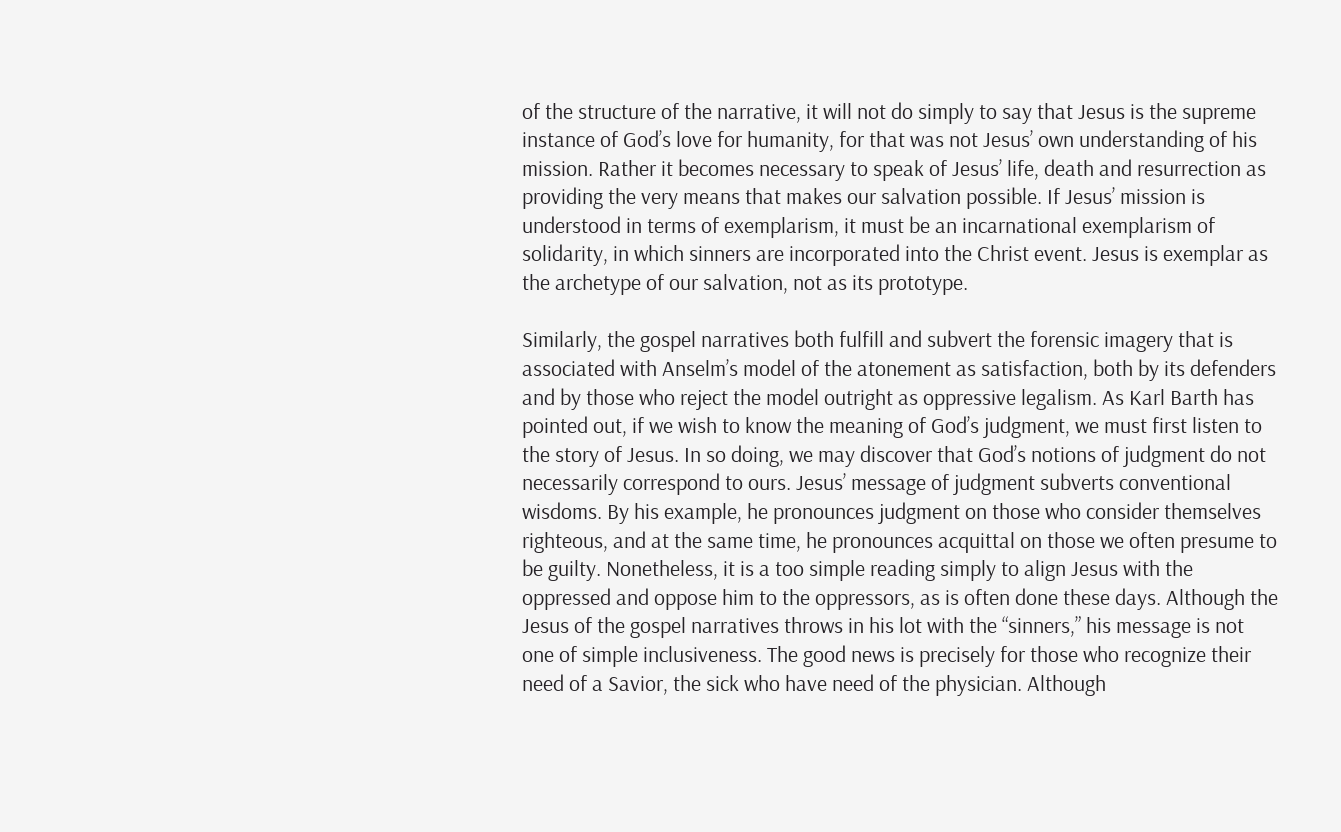of the structure of the narrative, it will not do simply to say that Jesus is the supreme instance of God’s love for humanity, for that was not Jesus’ own understanding of his mission. Rather it becomes necessary to speak of Jesus’ life, death and resurrection as providing the very means that makes our salvation possible. If Jesus’ mission is understood in terms of exemplarism, it must be an incarnational exemplarism of solidarity, in which sinners are incorporated into the Christ event. Jesus is exemplar as the archetype of our salvation, not as its prototype.

Similarly, the gospel narratives both fulfill and subvert the forensic imagery that is associated with Anselm’s model of the atonement as satisfaction, both by its defenders and by those who reject the model outright as oppressive legalism. As Karl Barth has pointed out, if we wish to know the meaning of God’s judgment, we must first listen to the story of Jesus. In so doing, we may discover that God’s notions of judgment do not necessarily correspond to ours. Jesus’ message of judgment subverts conventional wisdoms. By his example, he pronounces judgment on those who consider themselves righteous, and at the same time, he pronounces acquittal on those we often presume to be guilty. Nonetheless, it is a too simple reading simply to align Jesus with the oppressed and oppose him to the oppressors, as is often done these days. Although the Jesus of the gospel narratives throws in his lot with the “sinners,” his message is not one of simple inclusiveness. The good news is precisely for those who recognize their need of a Savior, the sick who have need of the physician. Although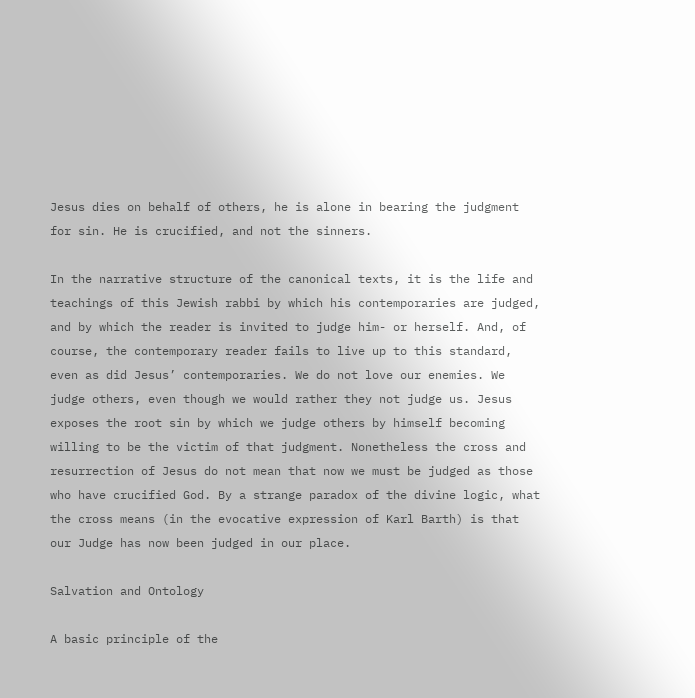Jesus dies on behalf of others, he is alone in bearing the judgment for sin. He is crucified, and not the sinners.

In the narrative structure of the canonical texts, it is the life and teachings of this Jewish rabbi by which his contemporaries are judged, and by which the reader is invited to judge him- or herself. And, of course, the contemporary reader fails to live up to this standard, even as did Jesus’ contemporaries. We do not love our enemies. We judge others, even though we would rather they not judge us. Jesus exposes the root sin by which we judge others by himself becoming willing to be the victim of that judgment. Nonetheless the cross and resurrection of Jesus do not mean that now we must be judged as those who have crucified God. By a strange paradox of the divine logic, what the cross means (in the evocative expression of Karl Barth) is that our Judge has now been judged in our place.

Salvation and Ontology

A basic principle of the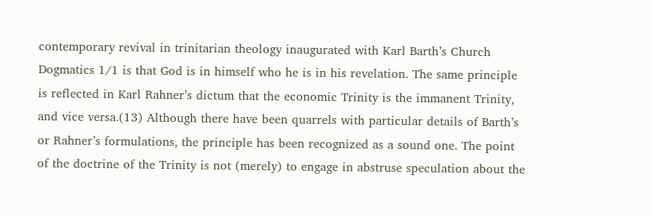contemporary revival in trinitarian theology inaugurated with Karl Barth’s Church Dogmatics 1/1 is that God is in himself who he is in his revelation. The same principle is reflected in Karl Rahner’s dictum that the economic Trinity is the immanent Trinity, and vice versa.(13) Although there have been quarrels with particular details of Barth’s or Rahner’s formulations, the principle has been recognized as a sound one. The point of the doctrine of the Trinity is not (merely) to engage in abstruse speculation about the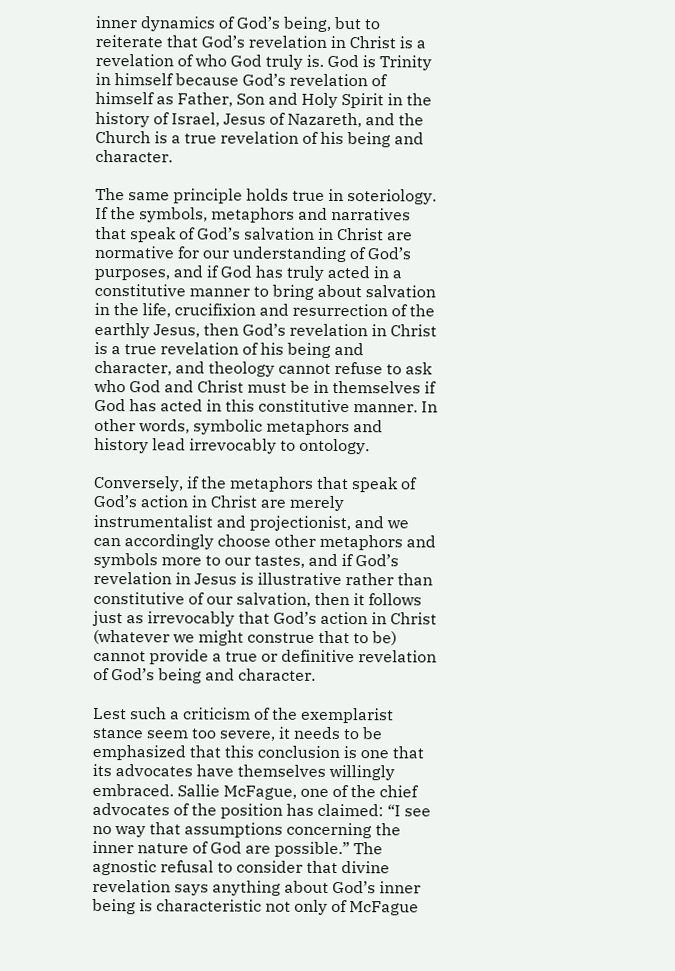inner dynamics of God’s being, but to reiterate that God’s revelation in Christ is a revelation of who God truly is. God is Trinity in himself because God’s revelation of himself as Father, Son and Holy Spirit in the history of Israel, Jesus of Nazareth, and the Church is a true revelation of his being and character.

The same principle holds true in soteriology. If the symbols, metaphors and narratives that speak of God’s salvation in Christ are normative for our understanding of God’s purposes, and if God has truly acted in a constitutive manner to bring about salvation in the life, crucifixion and resurrection of the earthly Jesus, then God’s revelation in Christ is a true revelation of his being and character, and theology cannot refuse to ask who God and Christ must be in themselves if God has acted in this constitutive manner. In other words, symbolic metaphors and history lead irrevocably to ontology.

Conversely, if the metaphors that speak of God’s action in Christ are merely instrumentalist and projectionist, and we can accordingly choose other metaphors and symbols more to our tastes, and if God’s revelation in Jesus is illustrative rather than constitutive of our salvation, then it follows just as irrevocably that God’s action in Christ (whatever we might construe that to be) cannot provide a true or definitive revelation of God’s being and character.

Lest such a criticism of the exemplarist stance seem too severe, it needs to be emphasized that this conclusion is one that its advocates have themselves willingly embraced. Sallie McFague, one of the chief advocates of the position has claimed: “I see no way that assumptions concerning the inner nature of God are possible.” The agnostic refusal to consider that divine revelation says anything about God’s inner being is characteristic not only of McFague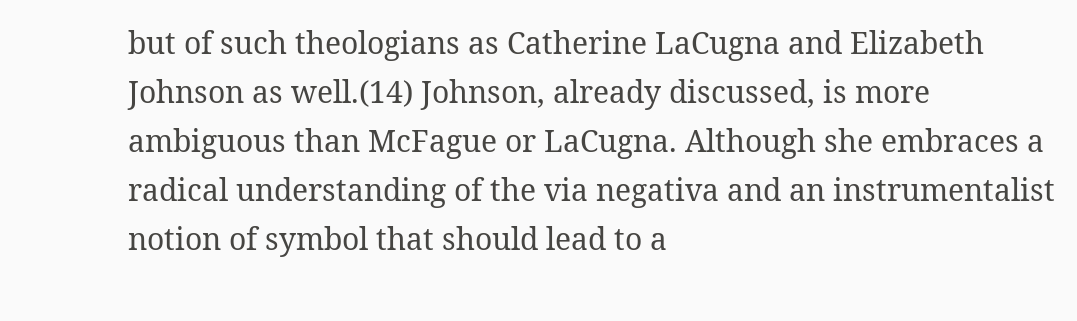but of such theologians as Catherine LaCugna and Elizabeth Johnson as well.(14) Johnson, already discussed, is more ambiguous than McFague or LaCugna. Although she embraces a radical understanding of the via negativa and an instrumentalist notion of symbol that should lead to a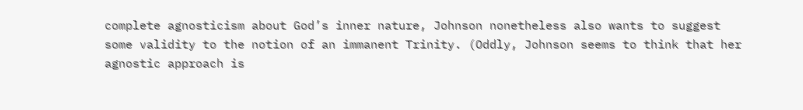complete agnosticism about God’s inner nature, Johnson nonetheless also wants to suggest some validity to the notion of an immanent Trinity. (Oddly, Johnson seems to think that her agnostic approach is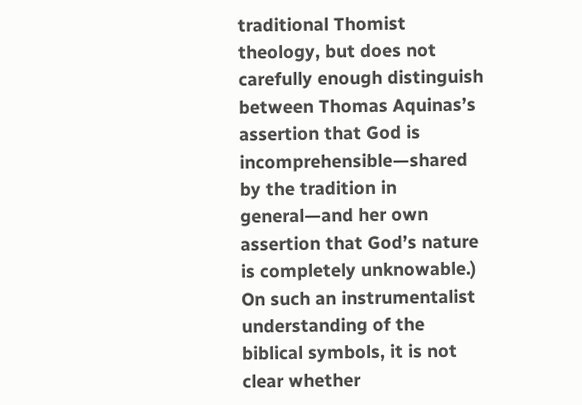traditional Thomist theology, but does not carefully enough distinguish between Thomas Aquinas’s assertion that God is incomprehensible—shared by the tradition in general—and her own assertion that God’s nature is completely unknowable.) On such an instrumentalist understanding of the biblical symbols, it is not clear whether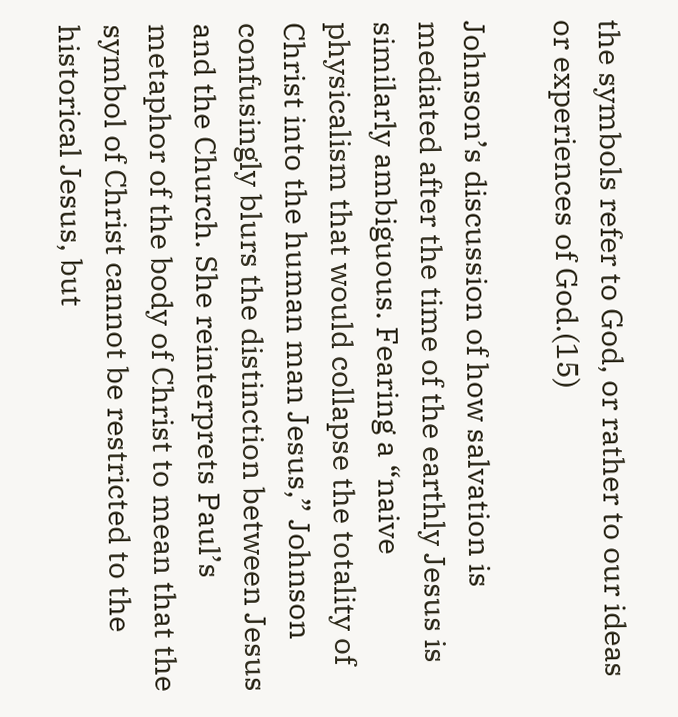the symbols refer to God, or rather to our ideas or experiences of God.(15)

Johnson’s discussion of how salvation is mediated after the time of the earthly Jesus is similarly ambiguous. Fearing a “naive physicalism that would collapse the totality of Christ into the human man Jesus,” Johnson confusingly blurs the distinction between Jesus and the Church. She reinterprets Paul’s metaphor of the body of Christ to mean that the symbol of Christ cannot be restricted to the historical Jesus, but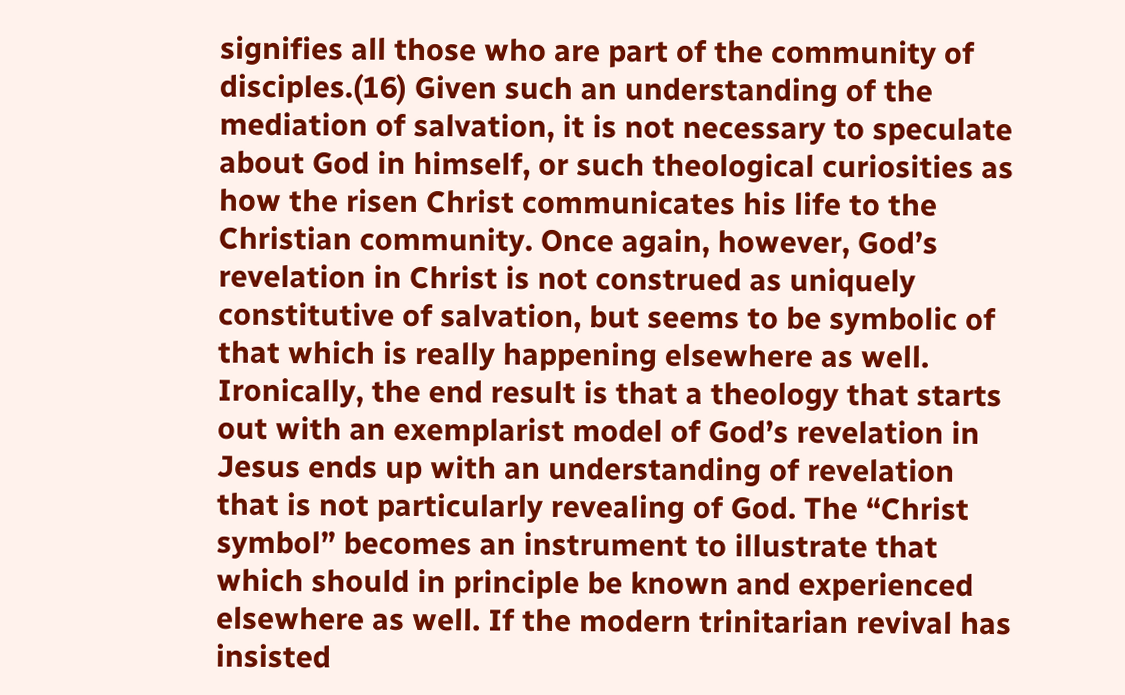signifies all those who are part of the community of disciples.(16) Given such an understanding of the mediation of salvation, it is not necessary to speculate about God in himself, or such theological curiosities as how the risen Christ communicates his life to the Christian community. Once again, however, God’s revelation in Christ is not construed as uniquely constitutive of salvation, but seems to be symbolic of that which is really happening elsewhere as well. Ironically, the end result is that a theology that starts out with an exemplarist model of God’s revelation in Jesus ends up with an understanding of revelation that is not particularly revealing of God. The “Christ symbol” becomes an instrument to illustrate that which should in principle be known and experienced elsewhere as well. If the modern trinitarian revival has insisted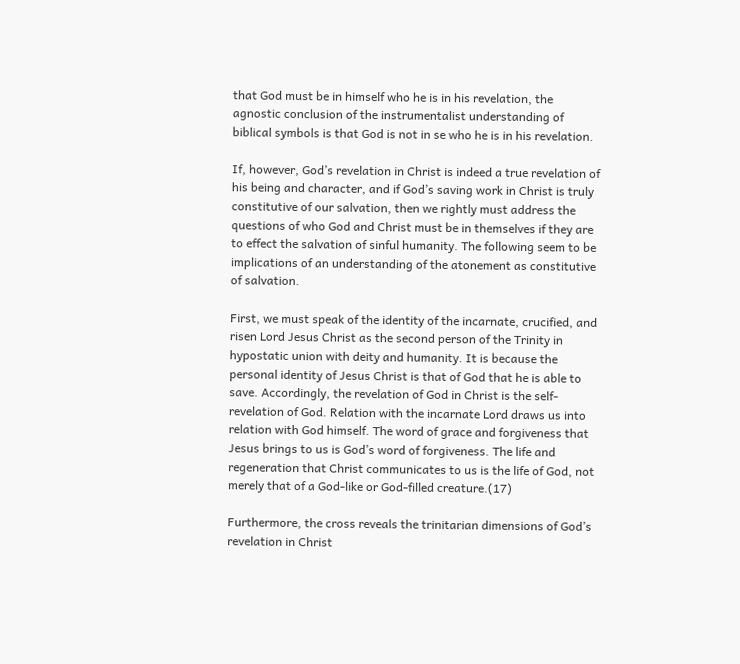that God must be in himself who he is in his revelation, the agnostic conclusion of the instrumentalist understanding of biblical symbols is that God is not in se who he is in his revelation.

If, however, God’s revelation in Christ is indeed a true revelation of his being and character, and if God’s saving work in Christ is truly constitutive of our salvation, then we rightly must address the questions of who God and Christ must be in themselves if they are to effect the salvation of sinful humanity. The following seem to be implications of an understanding of the atonement as constitutive of salvation.

First, we must speak of the identity of the incarnate, crucified, and risen Lord Jesus Christ as the second person of the Trinity in hypostatic union with deity and humanity. It is because the personal identity of Jesus Christ is that of God that he is able to save. Accordingly, the revelation of God in Christ is the self-revelation of God. Relation with the incarnate Lord draws us into relation with God himself. The word of grace and forgiveness that Jesus brings to us is God’s word of forgiveness. The life and regeneration that Christ communicates to us is the life of God, not merely that of a God-like or God-filled creature.(17)

Furthermore, the cross reveals the trinitarian dimensions of God’s revelation in Christ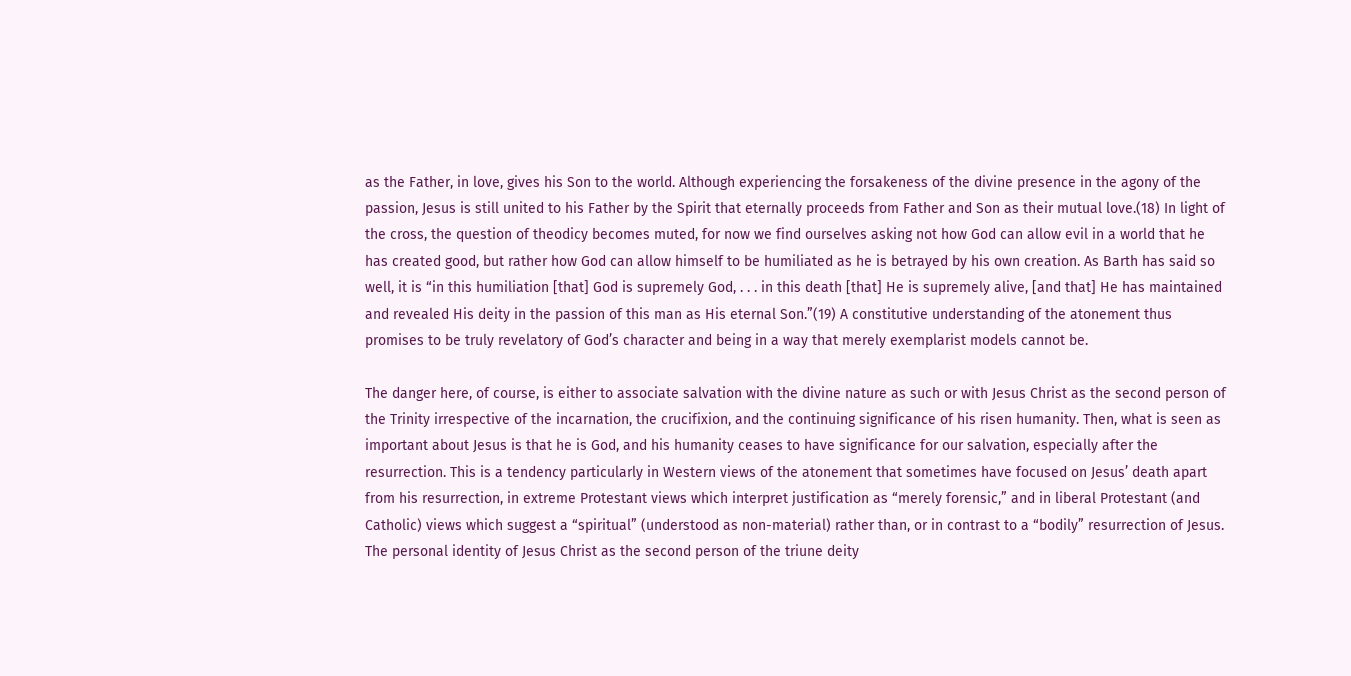as the Father, in love, gives his Son to the world. Although experiencing the forsakeness of the divine presence in the agony of the passion, Jesus is still united to his Father by the Spirit that eternally proceeds from Father and Son as their mutual love.(18) In light of the cross, the question of theodicy becomes muted, for now we find ourselves asking not how God can allow evil in a world that he has created good, but rather how God can allow himself to be humiliated as he is betrayed by his own creation. As Barth has said so well, it is “in this humiliation [that] God is supremely God, . . . in this death [that] He is supremely alive, [and that] He has maintained and revealed His deity in the passion of this man as His eternal Son.”(19) A constitutive understanding of the atonement thus promises to be truly revelatory of God’s character and being in a way that merely exemplarist models cannot be.

The danger here, of course, is either to associate salvation with the divine nature as such or with Jesus Christ as the second person of the Trinity irrespective of the incarnation, the crucifixion, and the continuing significance of his risen humanity. Then, what is seen as important about Jesus is that he is God, and his humanity ceases to have significance for our salvation, especially after the resurrection. This is a tendency particularly in Western views of the atonement that sometimes have focused on Jesus’ death apart from his resurrection, in extreme Protestant views which interpret justification as “merely forensic,” and in liberal Protestant (and Catholic) views which suggest a “spiritual” (understood as non-material) rather than, or in contrast to a “bodily” resurrection of Jesus. The personal identity of Jesus Christ as the second person of the triune deity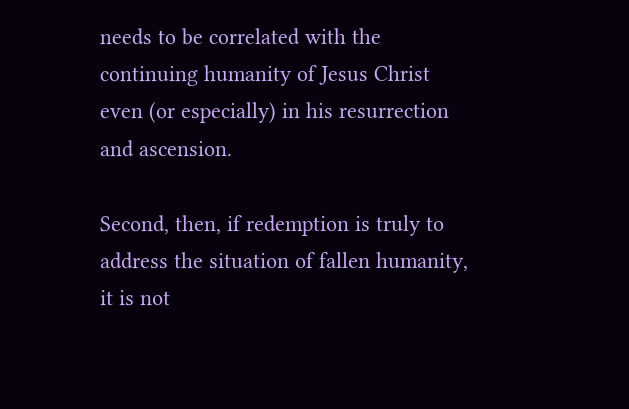needs to be correlated with the continuing humanity of Jesus Christ even (or especially) in his resurrection and ascension.

Second, then, if redemption is truly to address the situation of fallen humanity, it is not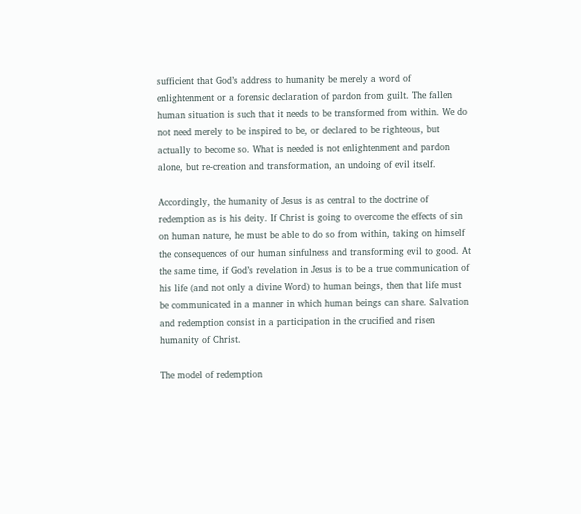sufficient that God’s address to humanity be merely a word of enlightenment or a forensic declaration of pardon from guilt. The fallen human situation is such that it needs to be transformed from within. We do not need merely to be inspired to be, or declared to be righteous, but actually to become so. What is needed is not enlightenment and pardon alone, but re-creation and transformation, an undoing of evil itself.

Accordingly, the humanity of Jesus is as central to the doctrine of redemption as is his deity. If Christ is going to overcome the effects of sin on human nature, he must be able to do so from within, taking on himself the consequences of our human sinfulness and transforming evil to good. At the same time, if God’s revelation in Jesus is to be a true communication of his life (and not only a divine Word) to human beings, then that life must be communicated in a manner in which human beings can share. Salvation and redemption consist in a participation in the crucified and risen humanity of Christ.

The model of redemption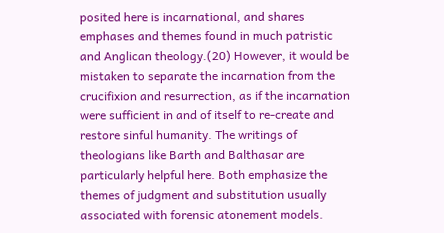posited here is incarnational, and shares emphases and themes found in much patristic and Anglican theology.(20) However, it would be mistaken to separate the incarnation from the crucifixion and resurrection, as if the incarnation were sufficient in and of itself to re-create and restore sinful humanity. The writings of theologians like Barth and Balthasar are particularly helpful here. Both emphasize the themes of judgment and substitution usually associated with forensic atonement models.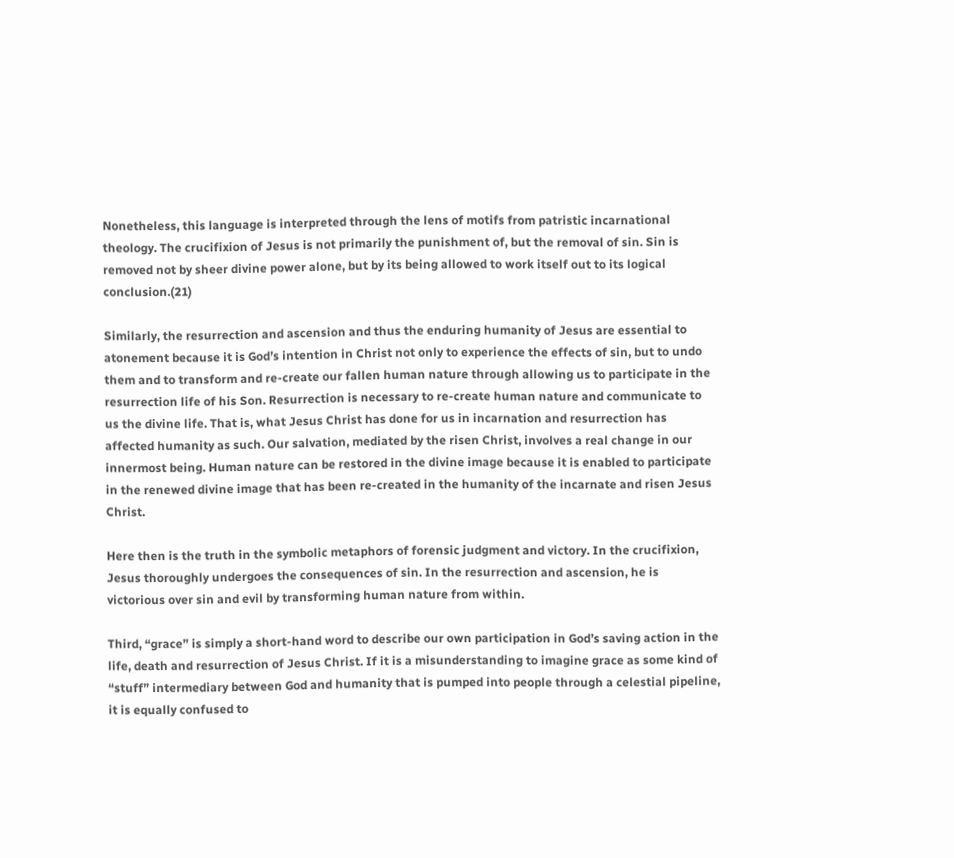Nonetheless, this language is interpreted through the lens of motifs from patristic incarnational theology. The crucifixion of Jesus is not primarily the punishment of, but the removal of sin. Sin is removed not by sheer divine power alone, but by its being allowed to work itself out to its logical conclusion.(21)

Similarly, the resurrection and ascension and thus the enduring humanity of Jesus are essential to atonement because it is God’s intention in Christ not only to experience the effects of sin, but to undo them and to transform and re-create our fallen human nature through allowing us to participate in the resurrection life of his Son. Resurrection is necessary to re-create human nature and communicate to us the divine life. That is, what Jesus Christ has done for us in incarnation and resurrection has affected humanity as such. Our salvation, mediated by the risen Christ, involves a real change in our innermost being. Human nature can be restored in the divine image because it is enabled to participate in the renewed divine image that has been re-created in the humanity of the incarnate and risen Jesus Christ.

Here then is the truth in the symbolic metaphors of forensic judgment and victory. In the crucifixion, Jesus thoroughly undergoes the consequences of sin. In the resurrection and ascension, he is victorious over sin and evil by transforming human nature from within.

Third, “grace” is simply a short-hand word to describe our own participation in God’s saving action in the life, death and resurrection of Jesus Christ. If it is a misunderstanding to imagine grace as some kind of “stuff” intermediary between God and humanity that is pumped into people through a celestial pipeline, it is equally confused to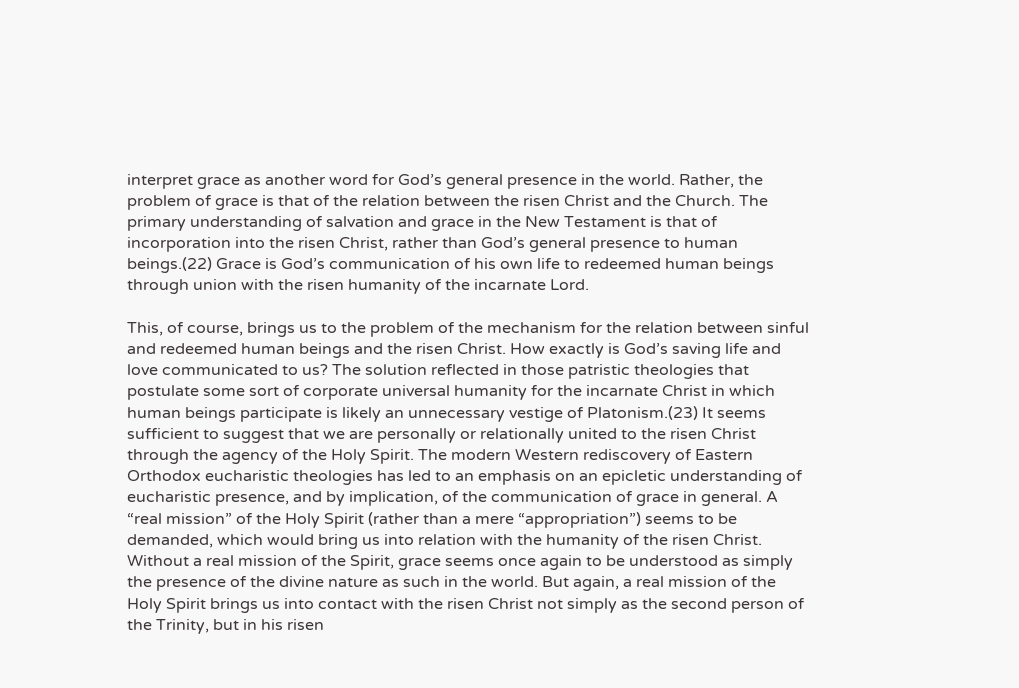interpret grace as another word for God’s general presence in the world. Rather, the problem of grace is that of the relation between the risen Christ and the Church. The primary understanding of salvation and grace in the New Testament is that of incorporation into the risen Christ, rather than God’s general presence to human beings.(22) Grace is God’s communication of his own life to redeemed human beings through union with the risen humanity of the incarnate Lord.

This, of course, brings us to the problem of the mechanism for the relation between sinful and redeemed human beings and the risen Christ. How exactly is God’s saving life and love communicated to us? The solution reflected in those patristic theologies that postulate some sort of corporate universal humanity for the incarnate Christ in which human beings participate is likely an unnecessary vestige of Platonism.(23) It seems sufficient to suggest that we are personally or relationally united to the risen Christ through the agency of the Holy Spirit. The modern Western rediscovery of Eastern Orthodox eucharistic theologies has led to an emphasis on an epicletic understanding of eucharistic presence, and by implication, of the communication of grace in general. A “real mission” of the Holy Spirit (rather than a mere “appropriation”) seems to be demanded, which would bring us into relation with the humanity of the risen Christ. Without a real mission of the Spirit, grace seems once again to be understood as simply the presence of the divine nature as such in the world. But again, a real mission of the Holy Spirit brings us into contact with the risen Christ not simply as the second person of the Trinity, but in his risen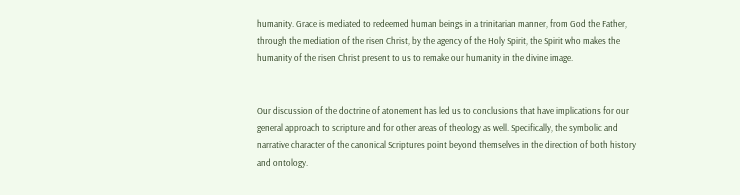humanity. Grace is mediated to redeemed human beings in a trinitarian manner, from God the Father, through the mediation of the risen Christ, by the agency of the Holy Spirit, the Spirit who makes the humanity of the risen Christ present to us to remake our humanity in the divine image.


Our discussion of the doctrine of atonement has led us to conclusions that have implications for our general approach to scripture and for other areas of theology as well. Specifically, the symbolic and narrative character of the canonical Scriptures point beyond themselves in the direction of both history and ontology.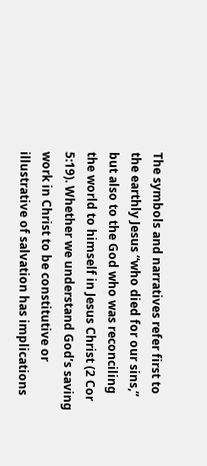The symbols and narratives refer first to the earthly Jesus “who died for our sins,” but also to the God who was reconciling the world to himself in Jesus Christ (2 Cor 5:19). Whether we understand God’s saving work in Christ to be constitutive or illustrative of salvation has implications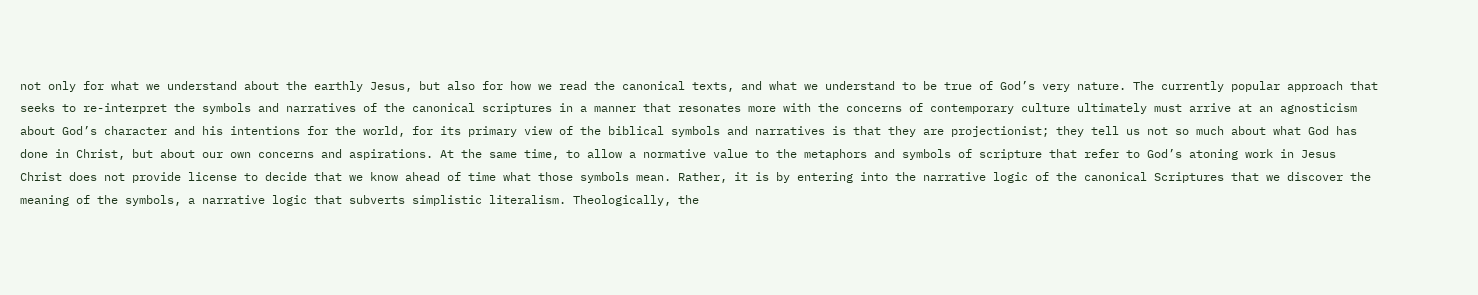not only for what we understand about the earthly Jesus, but also for how we read the canonical texts, and what we understand to be true of God’s very nature. The currently popular approach that seeks to re-interpret the symbols and narratives of the canonical scriptures in a manner that resonates more with the concerns of contemporary culture ultimately must arrive at an agnosticism about God’s character and his intentions for the world, for its primary view of the biblical symbols and narratives is that they are projectionist; they tell us not so much about what God has done in Christ, but about our own concerns and aspirations. At the same time, to allow a normative value to the metaphors and symbols of scripture that refer to God’s atoning work in Jesus Christ does not provide license to decide that we know ahead of time what those symbols mean. Rather, it is by entering into the narrative logic of the canonical Scriptures that we discover the meaning of the symbols, a narrative logic that subverts simplistic literalism. Theologically, the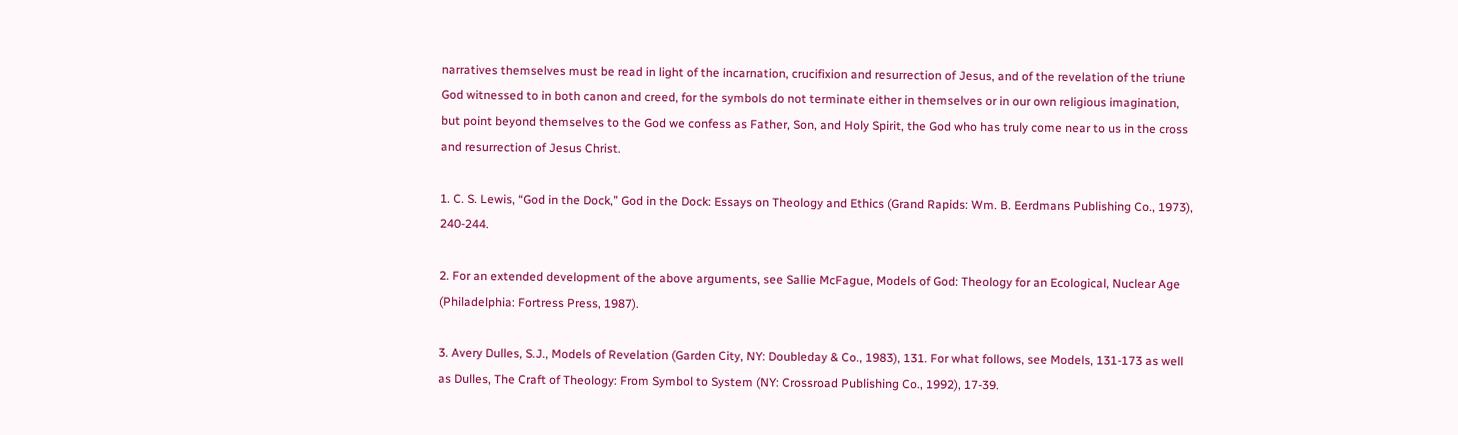narratives themselves must be read in light of the incarnation, crucifixion and resurrection of Jesus, and of the revelation of the triune God witnessed to in both canon and creed, for the symbols do not terminate either in themselves or in our own religious imagination, but point beyond themselves to the God we confess as Father, Son, and Holy Spirit, the God who has truly come near to us in the cross and resurrection of Jesus Christ.

1. C. S. Lewis, “God in the Dock,” God in the Dock: Essays on Theology and Ethics (Grand Rapids: Wm. B. Eerdmans Publishing Co., 1973), 240-244.

2. For an extended development of the above arguments, see Sallie McFague, Models of God: Theology for an Ecological, Nuclear Age (Philadelphia: Fortress Press, 1987).

3. Avery Dulles, S.J., Models of Revelation (Garden City, NY: Doubleday & Co., 1983), 131. For what follows, see Models, 131-173 as well as Dulles, The Craft of Theology: From Symbol to System (NY: Crossroad Publishing Co., 1992), 17-39.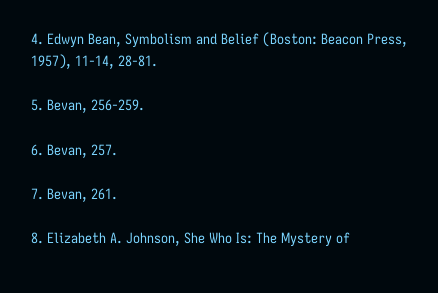4. Edwyn Bean, Symbolism and Belief (Boston: Beacon Press, 1957), 11-14, 28-81.

5. Bevan, 256-259.

6. Bevan, 257.

7. Bevan, 261.

8. Elizabeth A. Johnson, She Who Is: The Mystery of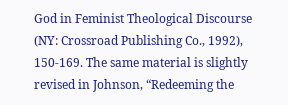God in Feminist Theological Discourse (NY: Crossroad Publishing Co., 1992), 150-169. The same material is slightly revised in Johnson, “Redeeming the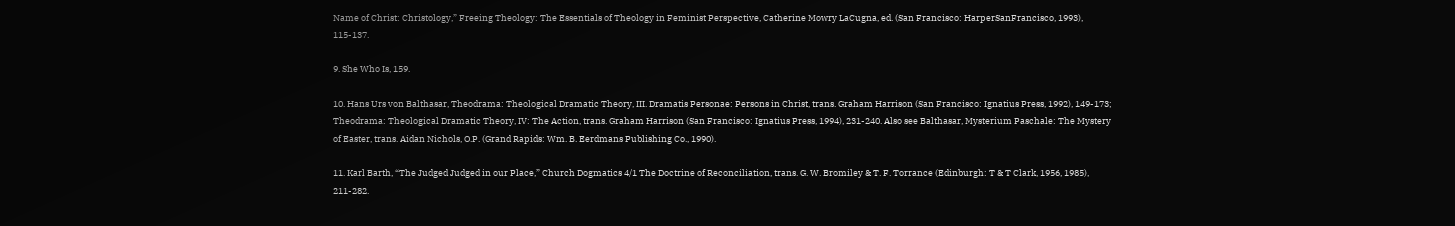Name of Christ: Christology,” Freeing Theology: The Essentials of Theology in Feminist Perspective, Catherine Mowry LaCugna, ed. (San Francisco: HarperSanFrancisco, 1993), 115-137.

9. She Who Is, 159.

10. Hans Urs von Balthasar, Theodrama: Theological Dramatic Theory, III. Dramatis Personae: Persons in Christ, trans. Graham Harrison (San Francisco: Ignatius Press, 1992), 149-173; Theodrama: Theological Dramatic Theory, IV: The Action, trans. Graham Harrison (San Francisco: Ignatius Press, 1994), 231-240. Also see Balthasar, Mysterium Paschale: The Mystery of Easter, trans. Aidan Nichols, O.P. (Grand Rapids: Wm. B. Eerdmans Publishing Co., 1990).

11. Karl Barth, “The Judged Judged in our Place,” Church Dogmatics 4/1 The Doctrine of Reconciliation, trans. G. W. Bromiley & T. F. Torrance (Edinburgh: T & T Clark, 1956, 1985), 211-282.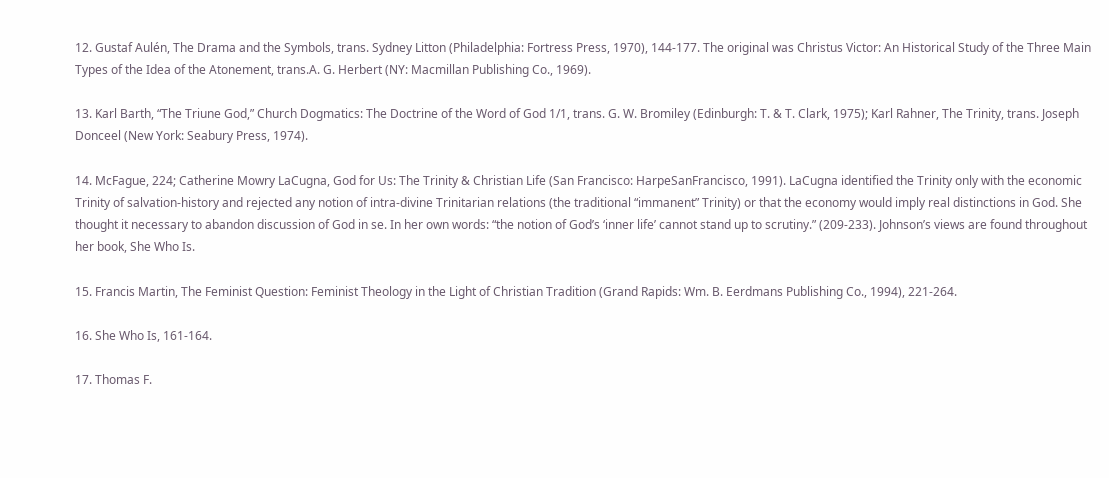12. Gustaf Aulén, The Drama and the Symbols, trans. Sydney Litton (Philadelphia: Fortress Press, 1970), 144-177. The original was Christus Victor: An Historical Study of the Three Main Types of the Idea of the Atonement, trans.A. G. Herbert (NY: Macmillan Publishing Co., 1969).

13. Karl Barth, “The Triune God,” Church Dogmatics: The Doctrine of the Word of God 1/1, trans. G. W. Bromiley (Edinburgh: T. & T. Clark, 1975); Karl Rahner, The Trinity, trans. Joseph Donceel (New York: Seabury Press, 1974).

14. McFague, 224; Catherine Mowry LaCugna, God for Us: The Trinity & Christian Life (San Francisco: HarpeSanFrancisco, 1991). LaCugna identified the Trinity only with the economic Trinity of salvation-history and rejected any notion of intra-divine Trinitarian relations (the traditional “immanent” Trinity) or that the economy would imply real distinctions in God. She thought it necessary to abandon discussion of God in se. In her own words: “the notion of God’s ‘inner life’ cannot stand up to scrutiny.” (209-233). Johnson’s views are found throughout her book, She Who Is.

15. Francis Martin, The Feminist Question: Feminist Theology in the Light of Christian Tradition (Grand Rapids: Wm. B. Eerdmans Publishing Co., 1994), 221-264.

16. She Who Is, 161-164.

17. Thomas F.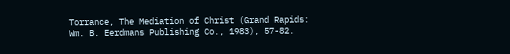Torrance, The Mediation of Christ (Grand Rapids: Wm. B. Eerdmans Publishing Co., 1983), 57-82.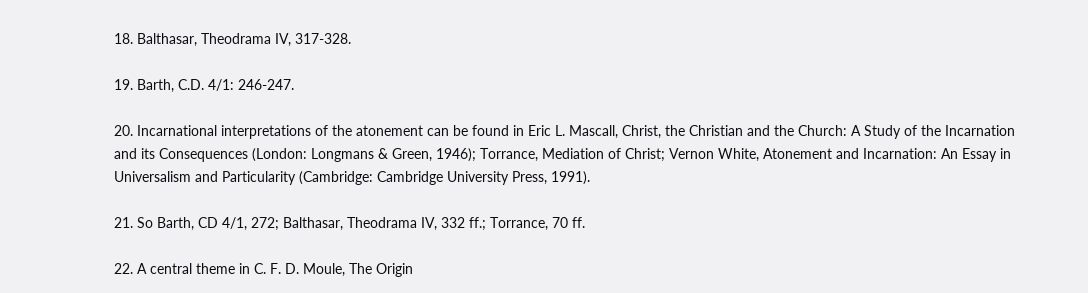18. Balthasar, Theodrama IV, 317-328.

19. Barth, C.D. 4/1: 246-247.

20. Incarnational interpretations of the atonement can be found in Eric L. Mascall, Christ, the Christian and the Church: A Study of the Incarnation and its Consequences (London: Longmans & Green, 1946); Torrance, Mediation of Christ; Vernon White, Atonement and Incarnation: An Essay in Universalism and Particularity (Cambridge: Cambridge University Press, 1991).

21. So Barth, CD 4/1, 272; Balthasar, Theodrama IV, 332 ff.; Torrance, 70 ff.

22. A central theme in C. F. D. Moule, The Origin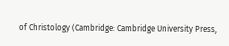of Christology (Cambridge: Cambridge University Press,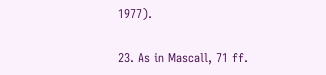1977).

23. As in Mascall, 71 ff.